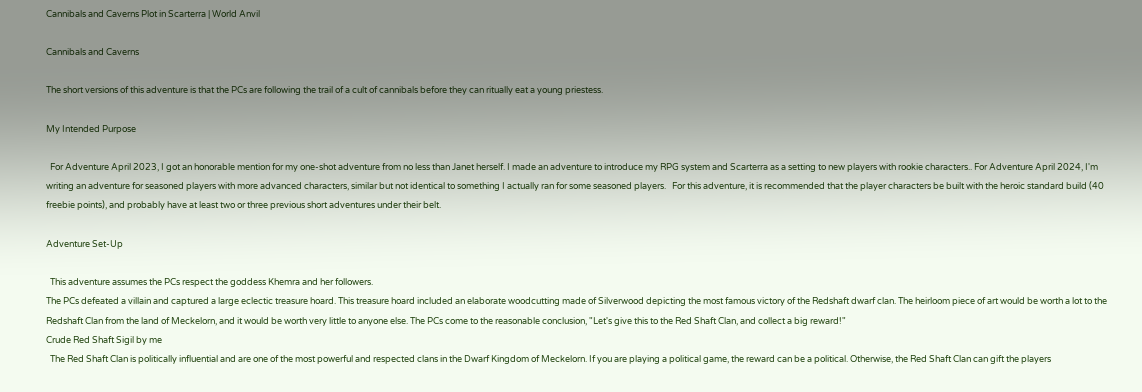Cannibals and Caverns Plot in Scarterra | World Anvil

Cannibals and Caverns

The short versions of this adventure is that the PCs are following the trail of a cult of cannibals before they can ritually eat a young priestess.

My Intended Purpose

  For Adventure April 2023, I got an honorable mention for my one-shot adventure from no less than Janet herself. I made an adventure to introduce my RPG system and Scarterra as a setting to new players with rookie characters.. For Adventure April 2024, I'm writing an adventure for seasoned players with more advanced characters, similar but not identical to something I actually ran for some seasoned players.   For this adventure, it is recommended that the player characters be built with the heroic standard build (40 freebie points), and probably have at least two or three previous short adventures under their belt.

Adventure Set-Up

  This adventure assumes the PCs respect the goddess Khemra and her followers.
The PCs defeated a villain and captured a large eclectic treasure hoard. This treasure hoard included an elaborate woodcutting made of Silverwood depicting the most famous victory of the Redshaft dwarf clan. The heirloom piece of art would be worth a lot to the Redshaft Clan from the land of Meckelorn, and it would be worth very little to anyone else. The PCs come to the reasonable conclusion, "Let's give this to the Red Shaft Clan, and collect a big reward!"
Crude Red Shaft Sigil by me
  The Red Shaft Clan is politically influential and are one of the most powerful and respected clans in the Dwarf Kingdom of Meckelorn. If you are playing a political game, the reward can be a political. Otherwise, the Red Shaft Clan can gift the players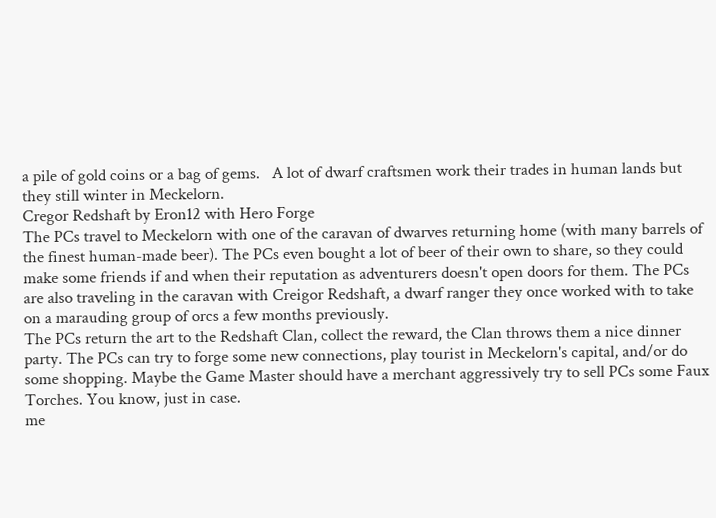a pile of gold coins or a bag of gems.   A lot of dwarf craftsmen work their trades in human lands but they still winter in Meckelorn.
Cregor Redshaft by Eron12 with Hero Forge
The PCs travel to Meckelorn with one of the caravan of dwarves returning home (with many barrels of the finest human-made beer). The PCs even bought a lot of beer of their own to share, so they could make some friends if and when their reputation as adventurers doesn't open doors for them. The PCs are also traveling in the caravan with Creigor Redshaft, a dwarf ranger they once worked with to take on a marauding group of orcs a few months previously.
The PCs return the art to the Redshaft Clan, collect the reward, the Clan throws them a nice dinner party. The PCs can try to forge some new connections, play tourist in Meckelorn's capital, and/or do some shopping. Maybe the Game Master should have a merchant aggressively try to sell PCs some Faux Torches. You know, just in case.
me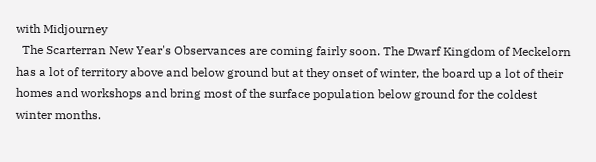with Midjourney
  The Scarterran New Year's Observances are coming fairly soon. The Dwarf Kingdom of Meckelorn has a lot of territory above and below ground but at they onset of winter, the board up a lot of their homes and workshops and bring most of the surface population below ground for the coldest winter months.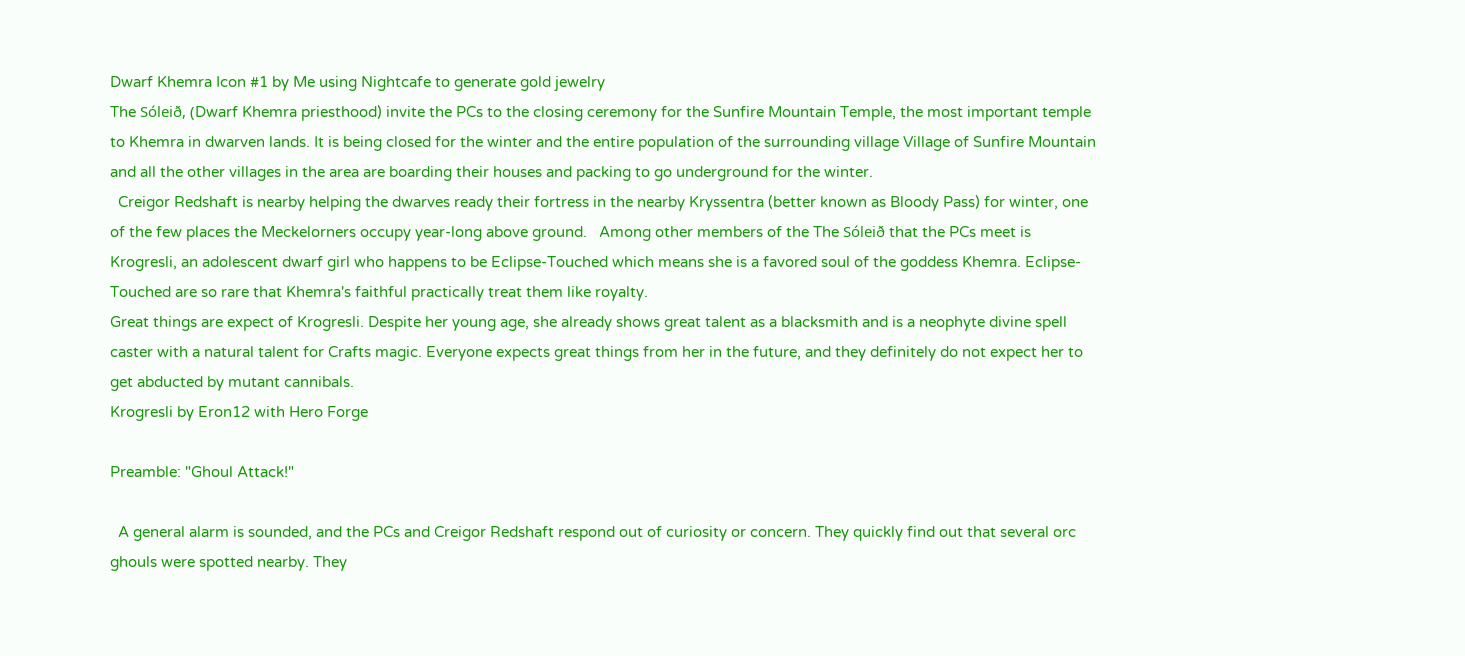Dwarf Khemra Icon #1 by Me using Nightcafe to generate gold jewelry
The Sóleið, (Dwarf Khemra priesthood) invite the PCs to the closing ceremony for the Sunfire Mountain Temple, the most important temple to Khemra in dwarven lands. It is being closed for the winter and the entire population of the surrounding village Village of Sunfire Mountain and all the other villages in the area are boarding their houses and packing to go underground for the winter.
  Creigor Redshaft is nearby helping the dwarves ready their fortress in the nearby Kryssentra (better known as Bloody Pass) for winter, one of the few places the Meckelorners occupy year-long above ground.   Among other members of the The Sóleið that the PCs meet is Krogresli, an adolescent dwarf girl who happens to be Eclipse-Touched which means she is a favored soul of the goddess Khemra. Eclipse-Touched are so rare that Khemra's faithful practically treat them like royalty.
Great things are expect of Krogresli. Despite her young age, she already shows great talent as a blacksmith and is a neophyte divine spell caster with a natural talent for Crafts magic. Everyone expects great things from her in the future, and they definitely do not expect her to get abducted by mutant cannibals.
Krogresli by Eron12 with Hero Forge

Preamble: "Ghoul Attack!"

  A general alarm is sounded, and the PCs and Creigor Redshaft respond out of curiosity or concern. They quickly find out that several orc ghouls were spotted nearby. They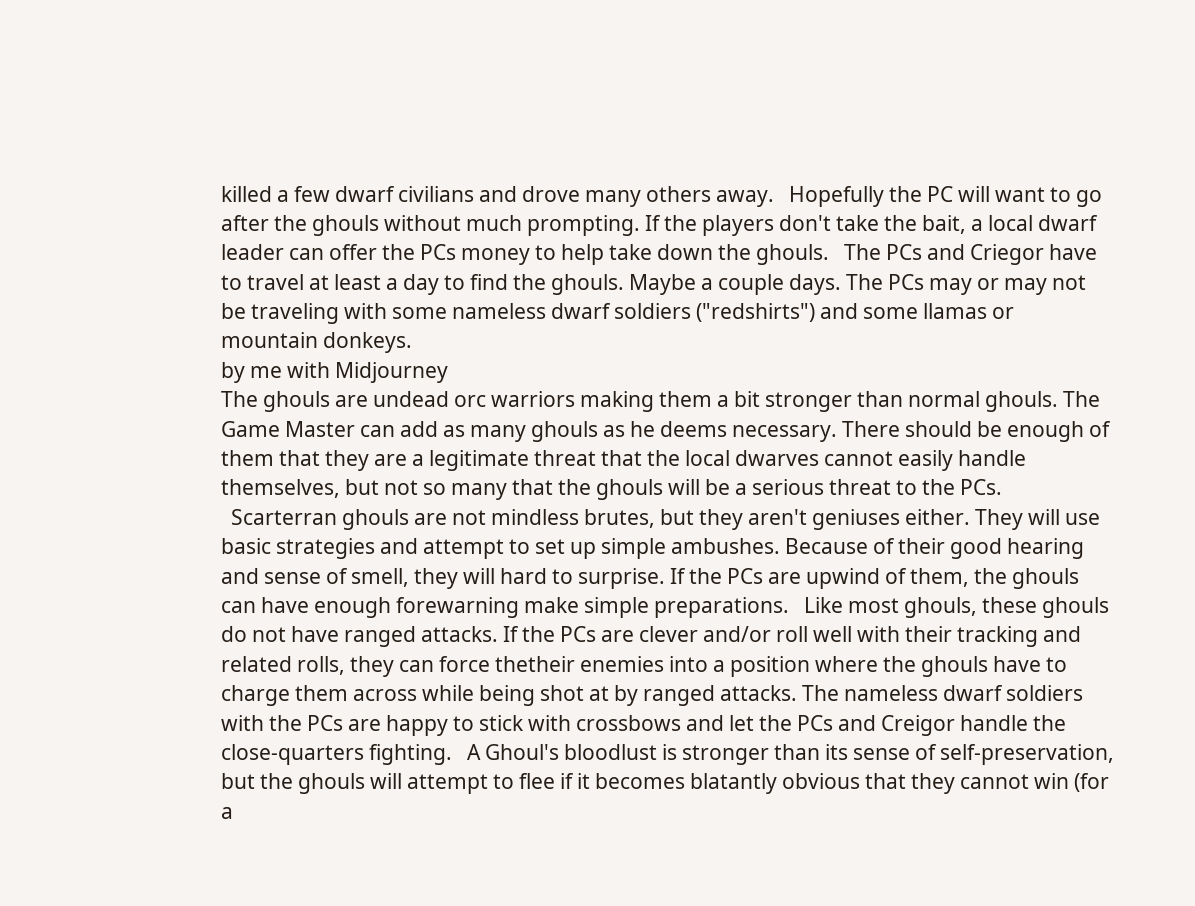killed a few dwarf civilians and drove many others away.   Hopefully the PC will want to go after the ghouls without much prompting. If the players don't take the bait, a local dwarf leader can offer the PCs money to help take down the ghouls.   The PCs and Criegor have to travel at least a day to find the ghouls. Maybe a couple days. The PCs may or may not be traveling with some nameless dwarf soldiers ("redshirts") and some llamas or mountain donkeys.
by me with Midjourney
The ghouls are undead orc warriors making them a bit stronger than normal ghouls. The Game Master can add as many ghouls as he deems necessary. There should be enough of them that they are a legitimate threat that the local dwarves cannot easily handle themselves, but not so many that the ghouls will be a serious threat to the PCs.
  Scarterran ghouls are not mindless brutes, but they aren't geniuses either. They will use basic strategies and attempt to set up simple ambushes. Because of their good hearing and sense of smell, they will hard to surprise. If the PCs are upwind of them, the ghouls can have enough forewarning make simple preparations.   Like most ghouls, these ghouls do not have ranged attacks. If the PCs are clever and/or roll well with their tracking and related rolls, they can force thetheir enemies into a position where the ghouls have to charge them across while being shot at by ranged attacks. The nameless dwarf soldiers with the PCs are happy to stick with crossbows and let the PCs and Creigor handle the close-quarters fighting.   A Ghoul's bloodlust is stronger than its sense of self-preservation, but the ghouls will attempt to flee if it becomes blatantly obvious that they cannot win (for a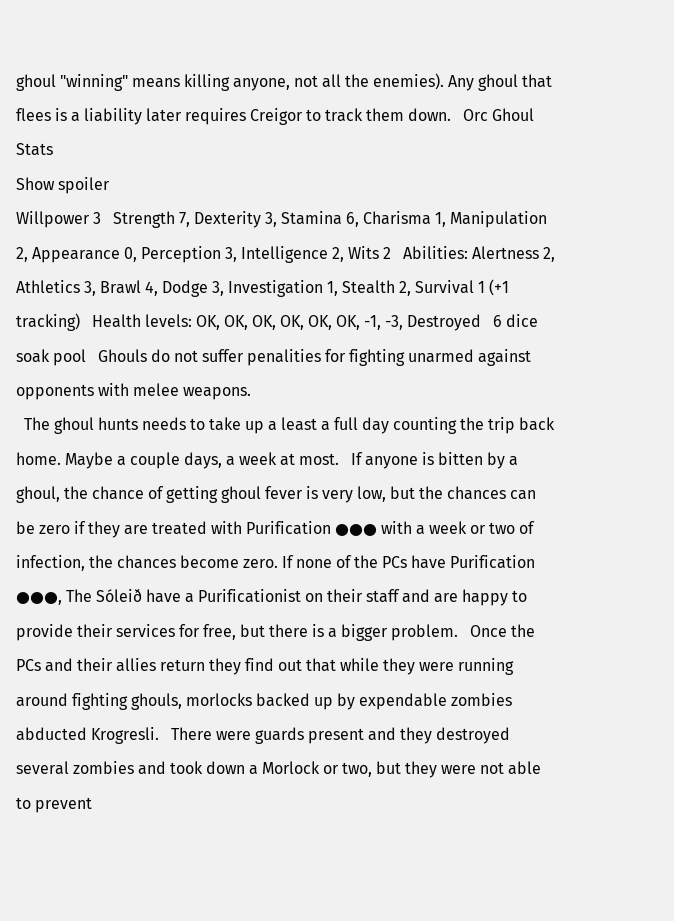ghoul "winning" means killing anyone, not all the enemies). Any ghoul that flees is a liability later requires Creigor to track them down.   Orc Ghoul Stats
Show spoiler
Willpower 3   Strength 7, Dexterity 3, Stamina 6, Charisma 1, Manipulation 2, Appearance 0, Perception 3, Intelligence 2, Wits 2   Abilities: Alertness 2, Athletics 3, Brawl 4, Dodge 3, Investigation 1, Stealth 2, Survival 1 (+1 tracking)   Health levels: OK, OK, OK, OK, OK, OK, -1, -3, Destroyed   6 dice soak pool   Ghouls do not suffer penalities for fighting unarmed against opponents with melee weapons.
  The ghoul hunts needs to take up a least a full day counting the trip back home. Maybe a couple days, a week at most.   If anyone is bitten by a ghoul, the chance of getting ghoul fever is very low, but the chances can be zero if they are treated with Purification ●●● with a week or two of infection, the chances become zero. If none of the PCs have Purification ●●●, The Sóleið have a Purificationist on their staff and are happy to provide their services for free, but there is a bigger problem.   Once the PCs and their allies return they find out that while they were running around fighting ghouls, morlocks backed up by expendable zombies abducted Krogresli.   There were guards present and they destroyed several zombies and took down a Morlock or two, but they were not able to prevent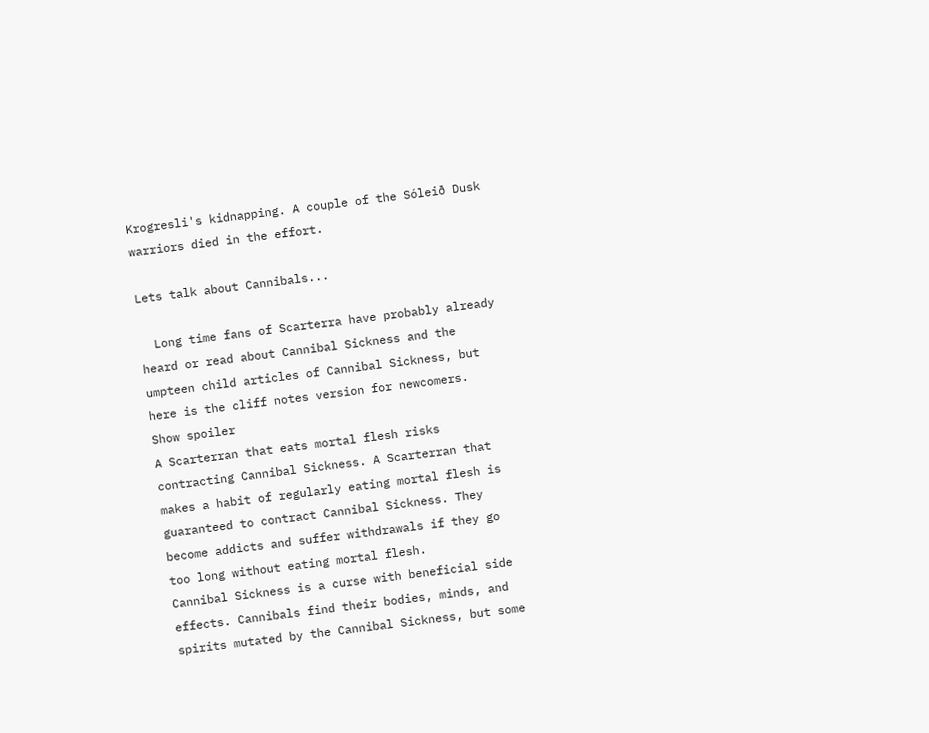Krogresli's kidnapping. A couple of the Sóleið Dusk warriors died in the effort.

Lets talk about Cannibals...

  Long time fans of Scarterra have probably already heard or read about Cannibal Sickness and the umpteen child articles of Cannibal Sickness, but here is the cliff notes version for newcomers.
Show spoiler
A Scarterran that eats mortal flesh risks contracting Cannibal Sickness. A Scarterran that makes a habit of regularly eating mortal flesh is guaranteed to contract Cannibal Sickness. They become addicts and suffer withdrawals if they go too long without eating mortal flesh.
Cannibal Sickness is a curse with beneficial side effects. Cannibals find their bodies, minds, and spirits mutated by the Cannibal Sickness, but some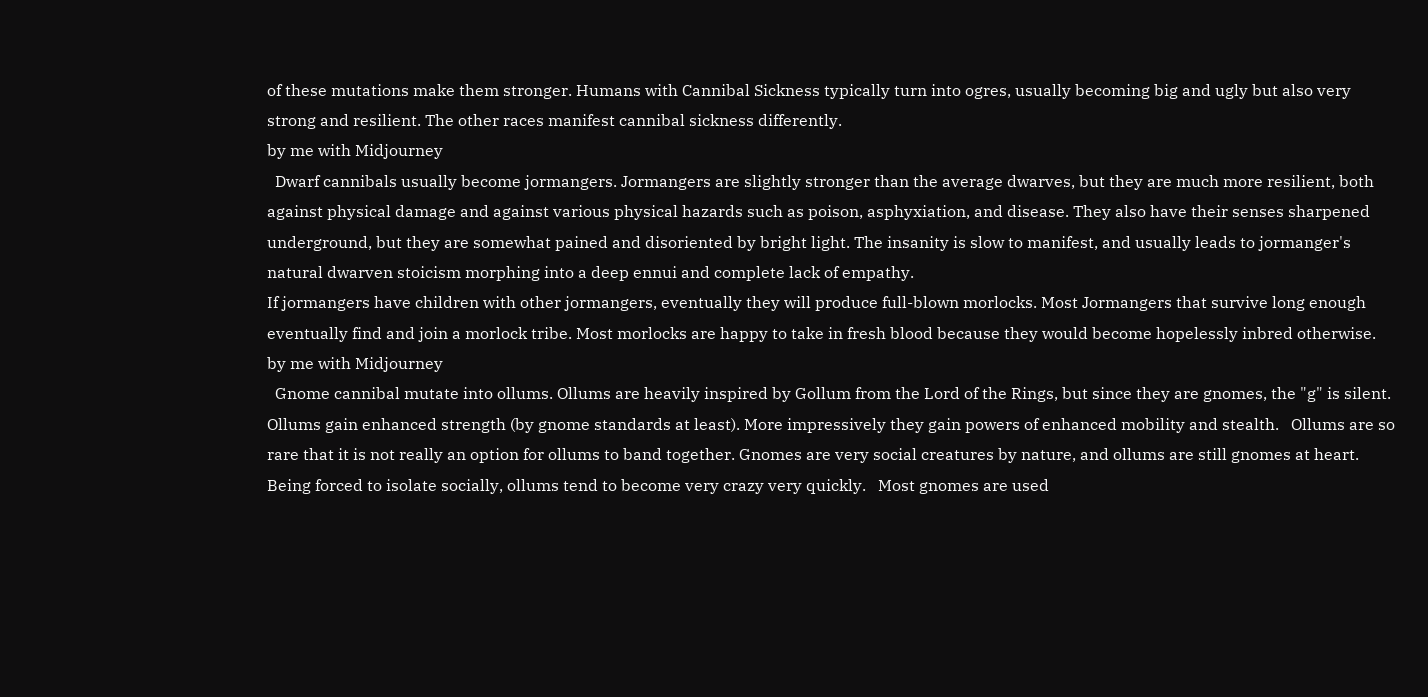of these mutations make them stronger. Humans with Cannibal Sickness typically turn into ogres, usually becoming big and ugly but also very strong and resilient. The other races manifest cannibal sickness differently.
by me with Midjourney
  Dwarf cannibals usually become jormangers. Jormangers are slightly stronger than the average dwarves, but they are much more resilient, both against physical damage and against various physical hazards such as poison, asphyxiation, and disease. They also have their senses sharpened underground, but they are somewhat pained and disoriented by bright light. The insanity is slow to manifest, and usually leads to jormanger's natural dwarven stoicism morphing into a deep ennui and complete lack of empathy.
If jormangers have children with other jormangers, eventually they will produce full-blown morlocks. Most Jormangers that survive long enough eventually find and join a morlock tribe. Most morlocks are happy to take in fresh blood because they would become hopelessly inbred otherwise.
by me with Midjourney
  Gnome cannibal mutate into ollums. Ollums are heavily inspired by Gollum from the Lord of the Rings, but since they are gnomes, the "g" is silent. Ollums gain enhanced strength (by gnome standards at least). More impressively they gain powers of enhanced mobility and stealth.   Ollums are so rare that it is not really an option for ollums to band together. Gnomes are very social creatures by nature, and ollums are still gnomes at heart. Being forced to isolate socially, ollums tend to become very crazy very quickly.   Most gnomes are used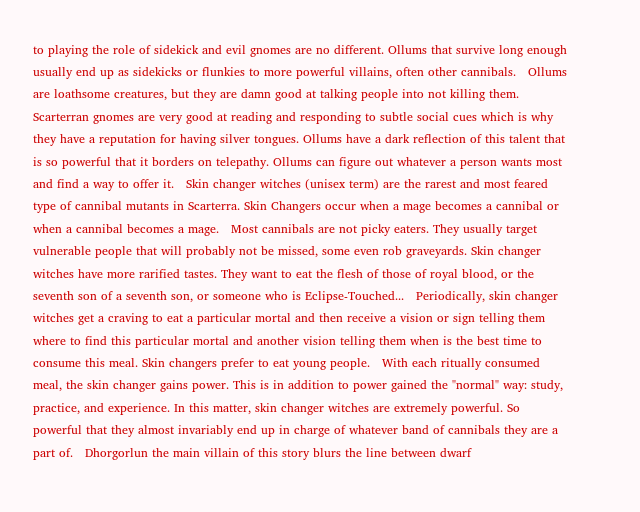to playing the role of sidekick and evil gnomes are no different. Ollums that survive long enough usually end up as sidekicks or flunkies to more powerful villains, often other cannibals.   Ollums are loathsome creatures, but they are damn good at talking people into not killing them. Scarterran gnomes are very good at reading and responding to subtle social cues which is why they have a reputation for having silver tongues. Ollums have a dark reflection of this talent that is so powerful that it borders on telepathy. Ollums can figure out whatever a person wants most and find a way to offer it.   Skin changer witches (unisex term) are the rarest and most feared type of cannibal mutants in Scarterra. Skin Changers occur when a mage becomes a cannibal or when a cannibal becomes a mage.   Most cannibals are not picky eaters. They usually target vulnerable people that will probably not be missed, some even rob graveyards. Skin changer witches have more rarified tastes. They want to eat the flesh of those of royal blood, or the seventh son of a seventh son, or someone who is Eclipse-Touched...   Periodically, skin changer witches get a craving to eat a particular mortal and then receive a vision or sign telling them where to find this particular mortal and another vision telling them when is the best time to consume this meal. Skin changers prefer to eat young people.   With each ritually consumed meal, the skin changer gains power. This is in addition to power gained the "normal" way: study, practice, and experience. In this matter, skin changer witches are extremely powerful. So powerful that they almost invariably end up in charge of whatever band of cannibals they are a part of.   Dhorgorlun the main villain of this story blurs the line between dwarf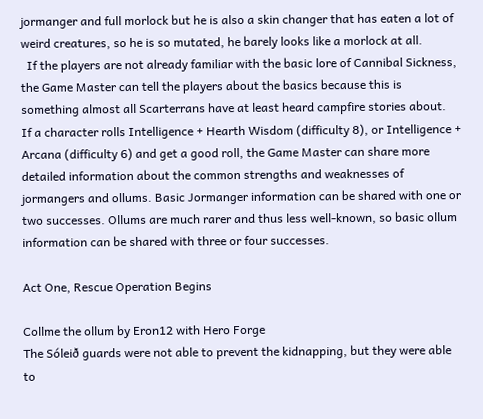jormanger and full morlock but he is also a skin changer that has eaten a lot of weird creatures, so he is so mutated, he barely looks like a morlock at all.
  If the players are not already familiar with the basic lore of Cannibal Sickness, the Game Master can tell the players about the basics because this is something almost all Scarterrans have at least heard campfire stories about.   If a character rolls Intelligence + Hearth Wisdom (difficulty 8), or Intelligence + Arcana (difficulty 6) and get a good roll, the Game Master can share more detailed information about the common strengths and weaknesses of jormangers and ollums. Basic Jormanger information can be shared with one or two successes. Ollums are much rarer and thus less well-known, so basic ollum information can be shared with three or four successes.

Act One, Rescue Operation Begins

Collme the ollum by Eron12 with Hero Forge
The Sóleið guards were not able to prevent the kidnapping, but they were able to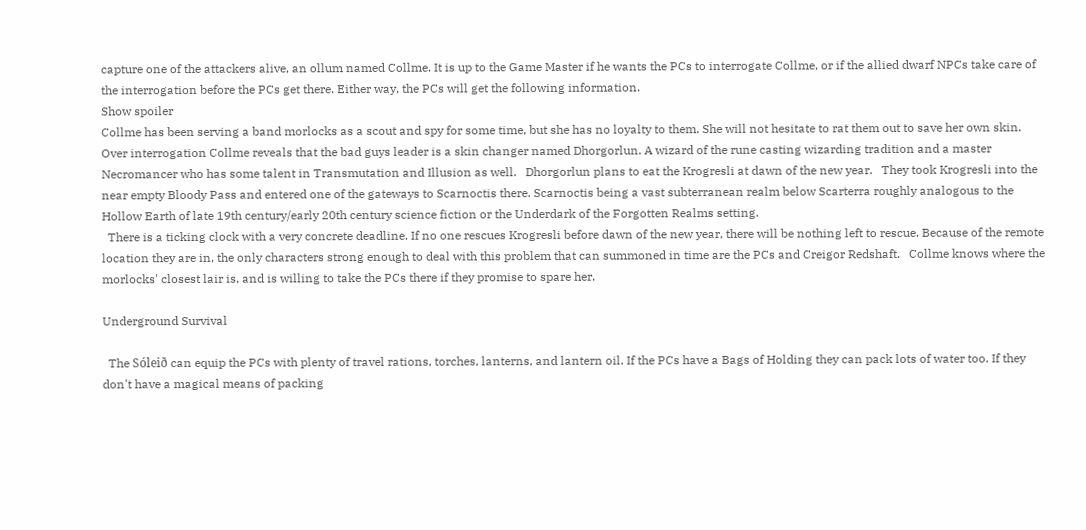capture one of the attackers alive, an ollum named Collme. It is up to the Game Master if he wants the PCs to interrogate Collme, or if the allied dwarf NPCs take care of the interrogation before the PCs get there. Either way, the PCs will get the following information.
Show spoiler
Collme has been serving a band morlocks as a scout and spy for some time, but she has no loyalty to them. She will not hesitate to rat them out to save her own skin.   Over interrogation Collme reveals that the bad guys leader is a skin changer named Dhorgorlun. A wizard of the rune casting wizarding tradition and a master Necromancer who has some talent in Transmutation and Illusion as well.   Dhorgorlun plans to eat the Krogresli at dawn of the new year.   They took Krogresli into the near empty Bloody Pass and entered one of the gateways to Scarnoctis there. Scarnoctis being a vast subterranean realm below Scarterra roughly analogous to the Hollow Earth of late 19th century/early 20th century science fiction or the Underdark of the Forgotten Realms setting.
  There is a ticking clock with a very concrete deadline. If no one rescues Krogresli before dawn of the new year, there will be nothing left to rescue. Because of the remote location they are in, the only characters strong enough to deal with this problem that can summoned in time are the PCs and Creigor Redshaft.   Collme knows where the morlocks' closest lair is, and is willing to take the PCs there if they promise to spare her.

Underground Survival

  The Sóleið can equip the PCs with plenty of travel rations, torches, lanterns, and lantern oil. If the PCs have a Bags of Holding they can pack lots of water too. If they don't have a magical means of packing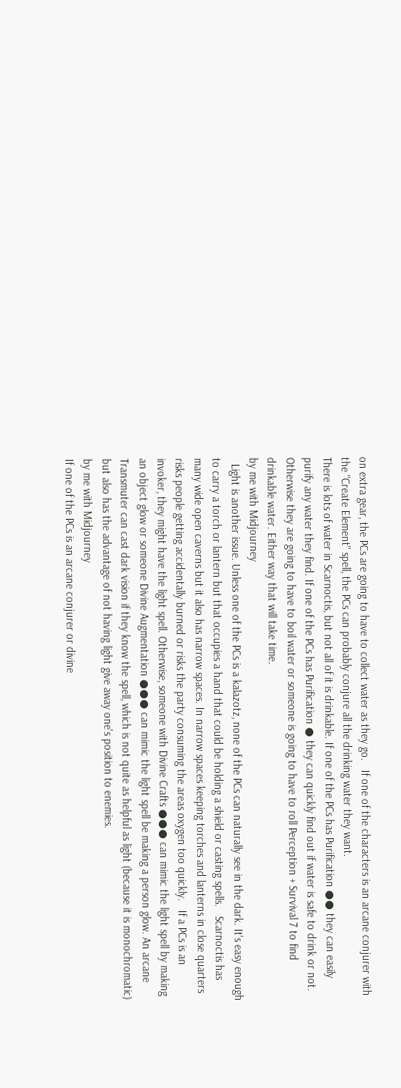on extra gear, the PCs are going to have to collect water as they go.   If one of the characters is an arcane conjurer with the "Create Element" spell, the PCs can probably conjure all the drinking water they want.
There is lots of water in Scarnoctis, but not all of it is drinkable. If one of the PCs has Purification ●● they can easily purify any water they find. If one of the PCs has Purification ● they can quickly find out if water is safe to drink or not. Otherwise they are going to have to boil water or someone is going to have to roll Perception + Survival 7 to find drinkable water. Either way that will take time.
by me with Midjourney
  Light is another issue. Unless one of the PCs is a kalazotz, none of the PCs can naturally see in the dark. It's easy enough to carry a torch or lantern but that occupies a hand that could be holding a shield or casting spells.   Scarnoctis has many wide open caverns but it also has narrow spaces. In narrow spaces keeping torches and lanterns in close quarters risks people getting accidentally burned or risks the party consuming the areas oxygen too quickly.   If a PCs is an invoker, they might have the light spell. Otherwise, someone with Divine Crafts ●●● can mimic the light spell by making an object glow or someone Divine Augmentation ●●● can mimic the light spell be making a person glow. An arcane Transmuter can cast dark vision if they know the spell, which is not quite as helpful as light (because it is monochromatic) but also has the advantage of not having light give away one's position to enemies.
by me with Midjourney
If one of the PCs is an arcane conjurer or divine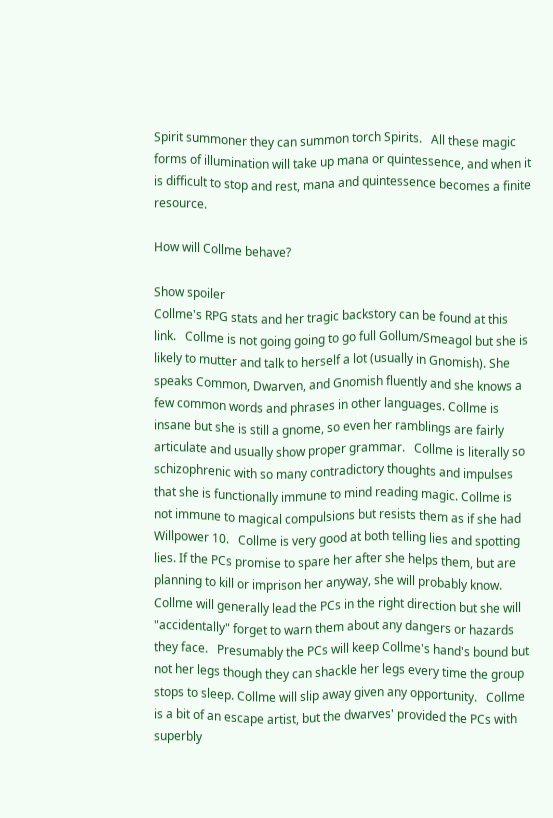Spirit summoner they can summon torch Spirits.   All these magic forms of illumination will take up mana or quintessence, and when it is difficult to stop and rest, mana and quintessence becomes a finite resource.

How will Collme behave?

Show spoiler
Collme's RPG stats and her tragic backstory can be found at this link.   Collme is not going going to go full Gollum/Smeagol but she is likely to mutter and talk to herself a lot (usually in Gnomish). She speaks Common, Dwarven, and Gnomish fluently and she knows a few common words and phrases in other languages. Collme is insane but she is still a gnome, so even her ramblings are fairly articulate and usually show proper grammar.   Collme is literally so schizophrenic with so many contradictory thoughts and impulses that she is functionally immune to mind reading magic. Collme is not immune to magical compulsions but resists them as if she had Willpower 10.   Collme is very good at both telling lies and spotting lies. If the PCs promise to spare her after she helps them, but are planning to kill or imprison her anyway, she will probably know.   Collme will generally lead the PCs in the right direction but she will "accidentally" forget to warn them about any dangers or hazards they face.   Presumably the PCs will keep Collme's hand's bound but not her legs though they can shackle her legs every time the group stops to sleep. Collme will slip away given any opportunity.   Collme is a bit of an escape artist, but the dwarves' provided the PCs with superbly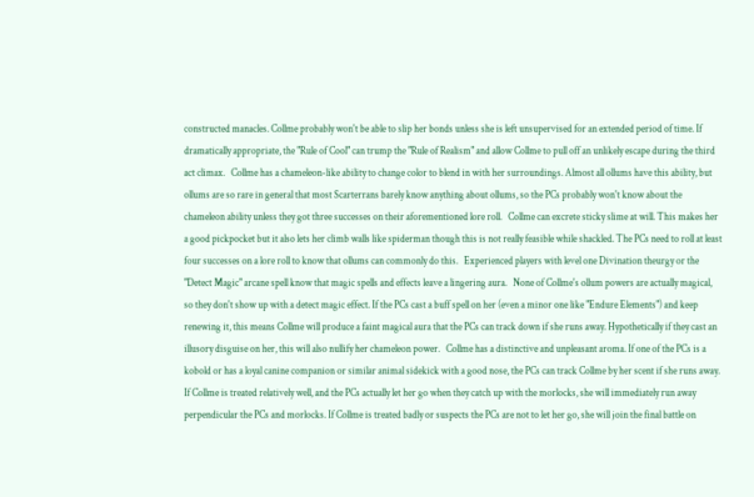constructed manacles. Collme probably won't be able to slip her bonds unless she is left unsupervised for an extended period of time. If dramatically appropriate, the "Rule of Cool" can trump the "Rule of Realism" and allow Collme to pull off an unlikely escape during the third act climax.   Collme has a chameleon-like ability to change color to blend in with her surroundings. Almost all ollums have this ability, but ollums are so rare in general that most Scarterrans barely know anything about ollums, so the PCs probably won't know about the chameleon ability unless they got three successes on their aforementioned lore roll.   Collme can excrete sticky slime at will. This makes her a good pickpocket but it also lets her climb walls like spiderman though this is not really feasible while shackled. The PCs need to roll at least four successes on a lore roll to know that ollums can commonly do this.   Experienced players with level one Divination theurgy or the "Detect Magic" arcane spell know that magic spells and effects leave a lingering aura.   None of Collme's ollum powers are actually magical, so they don't show up with a detect magic effect. If the PCs cast a buff spell on her (even a minor one like "Endure Elements") and keep renewing it, this means Collme will produce a faint magical aura that the PCs can track down if she runs away. Hypothetically if they cast an illusory disguise on her, this will also nullify her chameleon power.   Collme has a distinctive and unpleasant aroma. If one of the PCs is a kobold or has a loyal canine companion or similar animal sidekick with a good nose, the PCs can track Collme by her scent if she runs away.   If Collme is treated relatively well, and the PCs actually let her go when they catch up with the morlocks, she will immediately run away perpendicular the PCs and morlocks. If Collme is treated badly or suspects the PCs are not to let her go, she will join the final battle on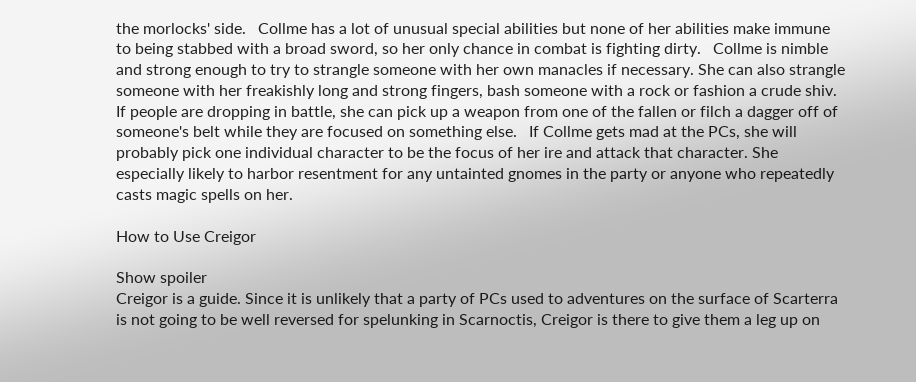the morlocks' side.   Collme has a lot of unusual special abilities but none of her abilities make immune to being stabbed with a broad sword, so her only chance in combat is fighting dirty.   Collme is nimble and strong enough to try to strangle someone with her own manacles if necessary. She can also strangle someone with her freakishly long and strong fingers, bash someone with a rock or fashion a crude shiv. If people are dropping in battle, she can pick up a weapon from one of the fallen or filch a dagger off of someone's belt while they are focused on something else.   If Collme gets mad at the PCs, she will probably pick one individual character to be the focus of her ire and attack that character. She especially likely to harbor resentment for any untainted gnomes in the party or anyone who repeatedly casts magic spells on her.

How to Use Creigor

Show spoiler
Creigor is a guide. Since it is unlikely that a party of PCs used to adventures on the surface of Scarterra is not going to be well reversed for spelunking in Scarnoctis, Creigor is there to give them a leg up on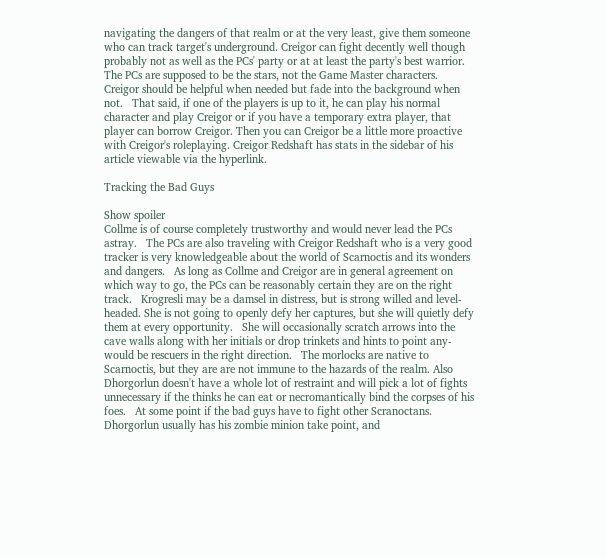navigating the dangers of that realm or at the very least, give them someone who can track target's underground. Creigor can fight decently well though probably not as well as the PCs' party or at at least the party's best warrior.   The PCs are supposed to be the stars, not the Game Master characters. Creigor should be helpful when needed but fade into the background when not.   That said, if one of the players is up to it, he can play his normal character and play Creigor or if you have a temporary extra player, that player can borrow Creigor. Then you can Creigor be a little more proactive with Creigor's roleplaying. Creigor Redshaft has stats in the sidebar of his article viewable via the hyperlink.

Tracking the Bad Guys

Show spoiler
Collme is of course completely trustworthy and would never lead the PCs astray.   The PCs are also traveling with Creigor Redshaft who is a very good tracker is very knowledgeable about the world of Scarnoctis and its wonders and dangers.   As long as Collme and Creigor are in general agreement on which way to go, the PCs can be reasonably certain they are on the right track.   Krogresli may be a damsel in distress, but is strong willed and level-headed. She is not going to openly defy her captures, but she will quietly defy them at every opportunity.   She will occasionally scratch arrows into the cave walls along with her initials or drop trinkets and hints to point any-would be rescuers in the right direction.   The morlocks are native to Scarnoctis, but they are are not immune to the hazards of the realm. Also Dhorgorlun doesn't have a whole lot of restraint and will pick a lot of fights unnecessary if the thinks he can eat or necromantically bind the corpses of his foes.   At some point if the bad guys have to fight other Scranoctans. Dhorgorlun usually has his zombie minion take point, and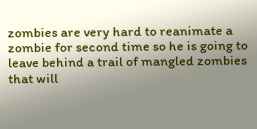zombies are very hard to reanimate a zombie for second time so he is going to leave behind a trail of mangled zombies that will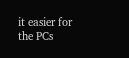it easier for the PCs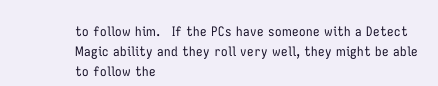to follow him.   If the PCs have someone with a Detect Magic ability and they roll very well, they might be able to follow the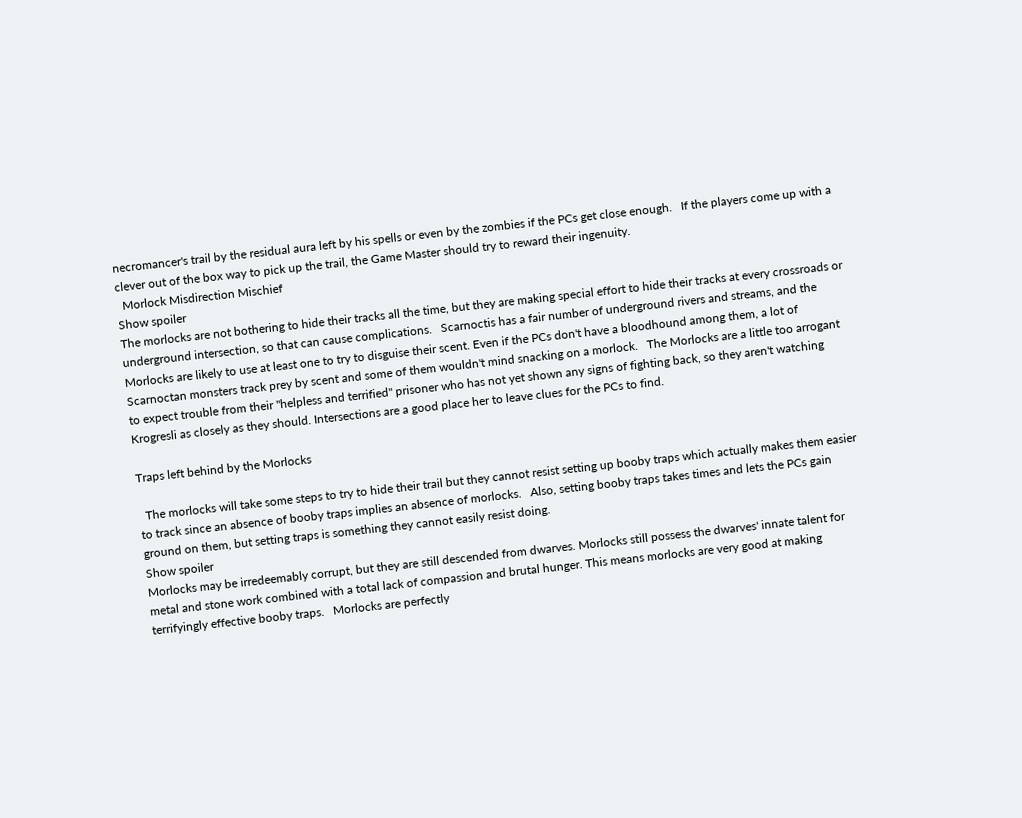necromancer's trail by the residual aura left by his spells or even by the zombies if the PCs get close enough.   If the players come up with a clever out of the box way to pick up the trail, the Game Master should try to reward their ingenuity.
  Morlock Misdirection Mischief
Show spoiler
The morlocks are not bothering to hide their tracks all the time, but they are making special effort to hide their tracks at every crossroads or underground intersection, so that can cause complications.   Scarnoctis has a fair number of underground rivers and streams, and the Morlocks are likely to use at least one to try to disguise their scent. Even if the PCs don't have a bloodhound among them, a lot of Scarnoctan monsters track prey by scent and some of them wouldn't mind snacking on a morlock.   The Morlocks are a little too arrogant to expect trouble from their "helpless and terrified" prisoner who has not yet shown any signs of fighting back, so they aren't watching Krogresli as closely as they should. Intersections are a good place her to leave clues for the PCs to find.

Traps left behind by the Morlocks

  The morlocks will take some steps to try to hide their trail but they cannot resist setting up booby traps which actually makes them easier to track since an absence of booby traps implies an absence of morlocks.   Also, setting booby traps takes times and lets the PCs gain ground on them, but setting traps is something they cannot easily resist doing.
Show spoiler
Morlocks may be irredeemably corrupt, but they are still descended from dwarves. Morlocks still possess the dwarves' innate talent for metal and stone work combined with a total lack of compassion and brutal hunger. This means morlocks are very good at making terrifyingly effective booby traps.   Morlocks are perfectly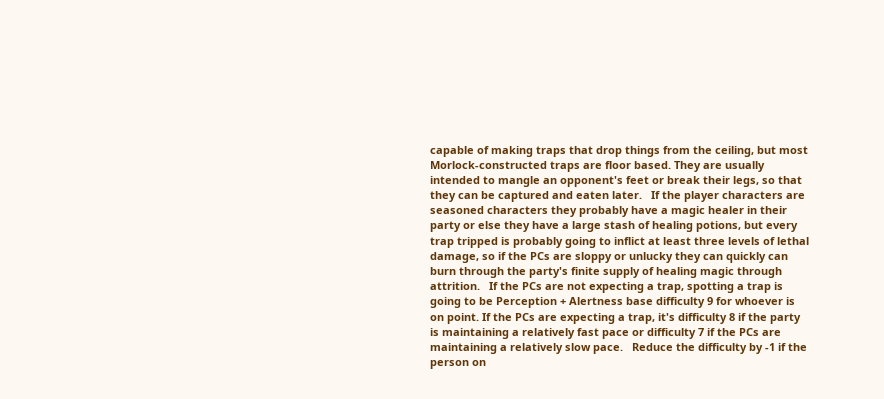capable of making traps that drop things from the ceiling, but most Morlock-constructed traps are floor based. They are usually intended to mangle an opponent's feet or break their legs, so that they can be captured and eaten later.   If the player characters are seasoned characters they probably have a magic healer in their party or else they have a large stash of healing potions, but every trap tripped is probably going to inflict at least three levels of lethal damage, so if the PCs are sloppy or unlucky they can quickly can burn through the party's finite supply of healing magic through attrition.   If the PCs are not expecting a trap, spotting a trap is going to be Perception + Alertness base difficulty 9 for whoever is on point. If the PCs are expecting a trap, it's difficulty 8 if the party is maintaining a relatively fast pace or difficulty 7 if the PCs are maintaining a relatively slow pace.   Reduce the difficulty by -1 if the person on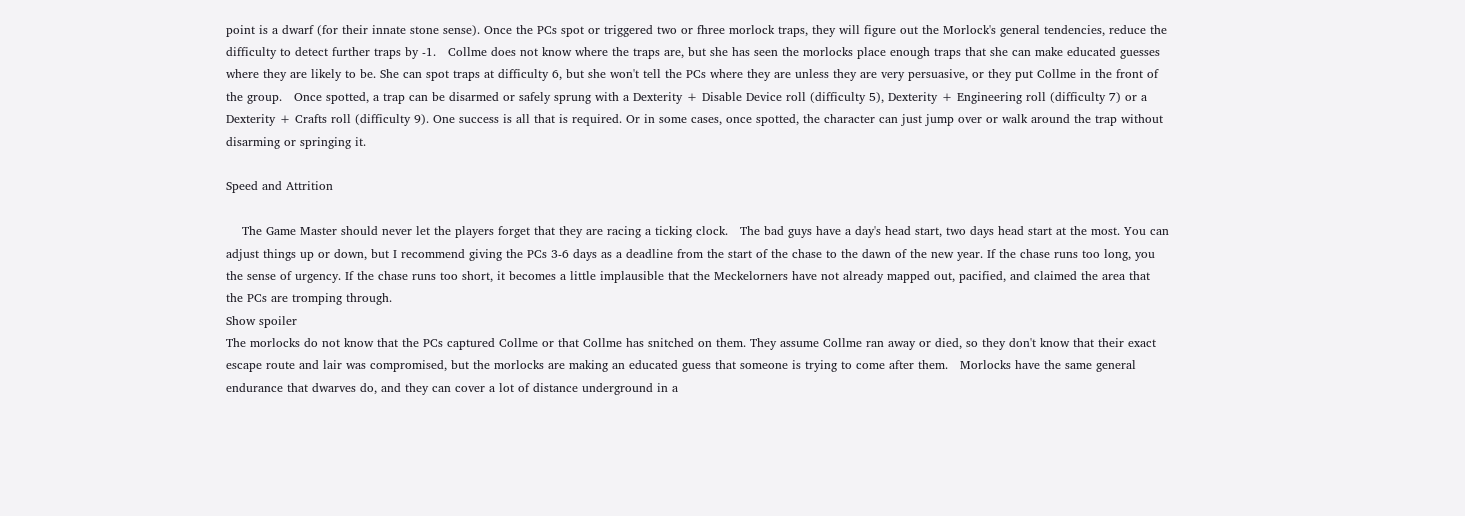point is a dwarf (for their innate stone sense). Once the PCs spot or triggered two or fhree morlock traps, they will figure out the Morlock's general tendencies, reduce the difficulty to detect further traps by -1.   Collme does not know where the traps are, but she has seen the morlocks place enough traps that she can make educated guesses where they are likely to be. She can spot traps at difficulty 6, but she won't tell the PCs where they are unless they are very persuasive, or they put Collme in the front of the group.   Once spotted, a trap can be disarmed or safely sprung with a Dexterity + Disable Device roll (difficulty 5), Dexterity + Engineering roll (difficulty 7) or a Dexterity + Crafts roll (difficulty 9). One success is all that is required. Or in some cases, once spotted, the character can just jump over or walk around the trap without disarming or springing it.

Speed and Attrition

    The Game Master should never let the players forget that they are racing a ticking clock.   The bad guys have a day's head start, two days head start at the most. You can adjust things up or down, but I recommend giving the PCs 3-6 days as a deadline from the start of the chase to the dawn of the new year. If the chase runs too long, you the sense of urgency. If the chase runs too short, it becomes a little implausible that the Meckelorners have not already mapped out, pacified, and claimed the area that the PCs are tromping through.
Show spoiler
The morlocks do not know that the PCs captured Collme or that Collme has snitched on them. They assume Collme ran away or died, so they don't know that their exact escape route and lair was compromised, but the morlocks are making an educated guess that someone is trying to come after them.   Morlocks have the same general endurance that dwarves do, and they can cover a lot of distance underground in a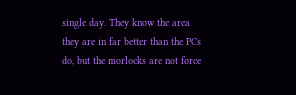single day. They know the area they are in far better than the PCs do, but the morlocks are not force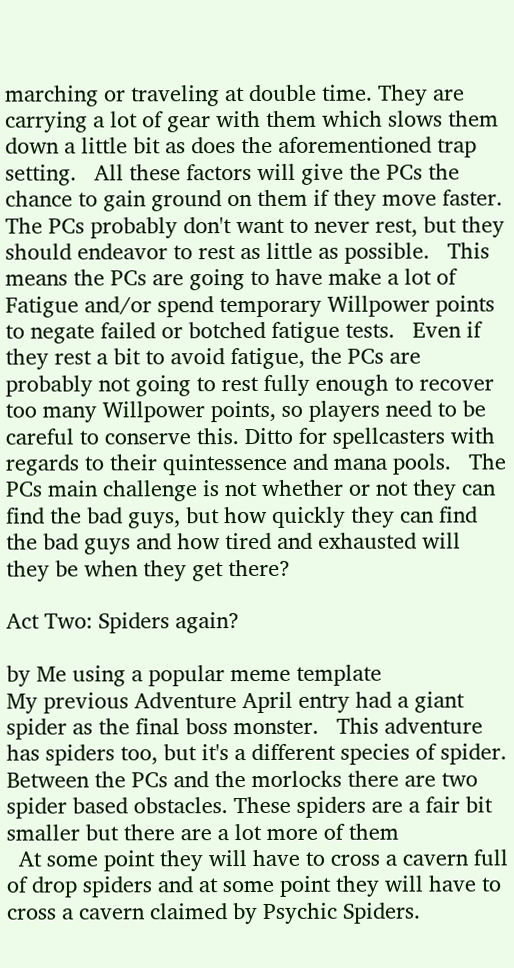marching or traveling at double time. They are carrying a lot of gear with them which slows them down a little bit as does the aforementioned trap setting.   All these factors will give the PCs the chance to gain ground on them if they move faster.   The PCs probably don't want to never rest, but they should endeavor to rest as little as possible.   This means the PCs are going to have make a lot of Fatigue and/or spend temporary Willpower points to negate failed or botched fatigue tests.   Even if they rest a bit to avoid fatigue, the PCs are probably not going to rest fully enough to recover too many Willpower points, so players need to be careful to conserve this. Ditto for spellcasters with regards to their quintessence and mana pools.   The PCs main challenge is not whether or not they can find the bad guys, but how quickly they can find the bad guys and how tired and exhausted will they be when they get there?

Act Two: Spiders again?

by Me using a popular meme template
My previous Adventure April entry had a giant spider as the final boss monster.   This adventure has spiders too, but it's a different species of spider.   Between the PCs and the morlocks there are two spider based obstacles. These spiders are a fair bit smaller but there are a lot more of them
  At some point they will have to cross a cavern full of drop spiders and at some point they will have to cross a cavern claimed by Psychic Spiders.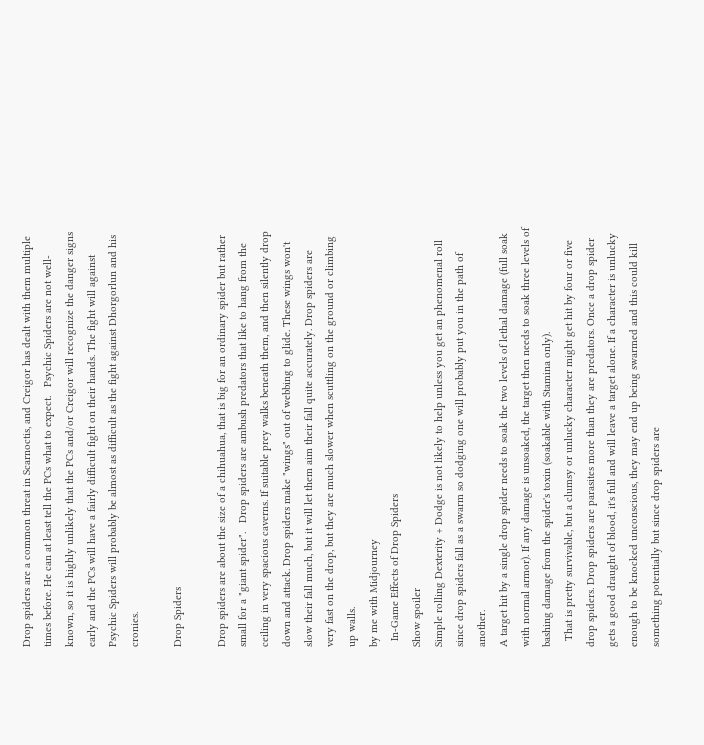Drop spiders are a common threat in Scarnoctis, and Creigor has dealt with them multiple times before. He can at least tell the PCs what to expect.   Psychic Spiders are not well-known, so it is highly unlikely that the PCs and/or Creigor will recognize the danger signs early and the PCs will have a fairly difficult fight on their hands. The fight will against Psychic Spiders will probably be almost as difficult as the fight against Dhorgorlun and his cronies.

Drop Spiders

Drop spiders are about the size of a chihuahua, that is big for an ordinary spider but rather small for a "giant spider".   Drop spiders are ambush predators that like to hang from the ceiling in very spacious caverns. If suitable prey walks beneath them, and then silently drop down and attack. Drop spiders make "wings" out of webbing to glide. These wings won't slow their fall much, but it will let them aim their fall quite accurately. Drop spiders are very fast on the drop, but they are much slower when scuttling on the ground or climbing up walls.
by me with Midjourney
  In-Game Effects of Drop Spiders
Show spoiler
Simple rolling Dexterity + Dodge is not likely to help unless you get an phenomenal roll since drop spiders fall as a swarm so dodging one will probably put you in the path of another.
A target hit by a single drop spider needs to soak the two levels of lethal damage (full soak with normal armor). If any damage is unsoaked, the target then needs to soak three levels of bashing damage from the spider's toxin (soakable with Stamina only).
  That is pretty survivable, but a clumsy or unlucky character might get hit by four or five drop spiders. Drop spiders are parasites more than they are predators. Once a drop spider gets a good draught of blood, it's full and will leave a target alone. If a character is unlucky enough to be knocked unconscious, they may end up being swarmed and this could kill something potentially but since drop spiders are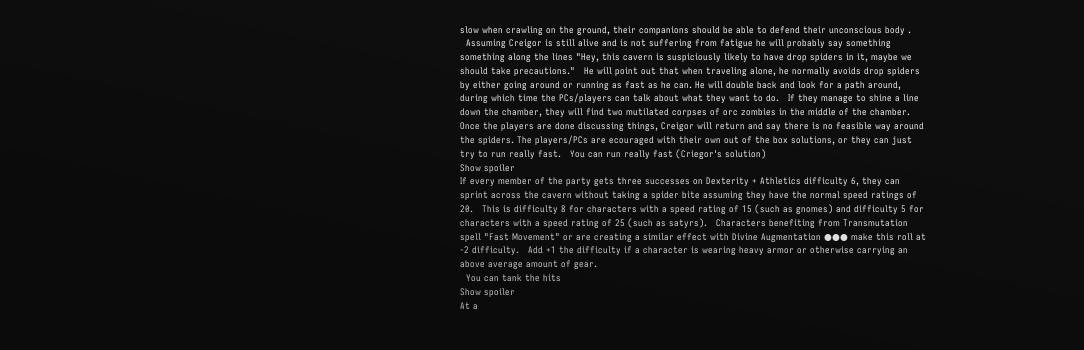slow when crawling on the ground, their companions should be able to defend their unconscious body .
  Assuming Creigor is still alive and is not suffering from fatigue he will probably say something something along the lines "Hey, this cavern is suspiciously likely to have drop spiders in it, maybe we should take precautions."   He will point out that when traveling alone, he normally avoids drop spiders by either going around or running as fast as he can. He will double back and look for a path around, during which time the PCs/players can talk about what they want to do.   If they manage to shine a line down the chamber, they will find two mutilated corpses of orc zombies in the middle of the chamber.   Once the players are done discussing things, Creigor will return and say there is no feasible way around the spiders. The players/PCs are ecouraged with their own out of the box solutions, or they can just try to run really fast.   You can run really fast (Criegor's solution)
Show spoiler
If every member of the party gets three successes on Dexterity + Athletics difficulty 6, they can sprint across the cavern without taking a spider bite assuming they have the normal speed ratings of 20.   This is difficulty 8 for characters with a speed rating of 15 (such as gnomes) and difficulty 5 for characters with a speed rating of 25 (such as satyrs).   Characters benefiting from Transmutation spell "Fast Movement" or are creating a similar effect with Divine Augmentation ●●● make this roll at -2 difficulty.   Add +1 the difficulty if a character is wearing heavy armor or otherwise carrying an above average amount of gear.
  You can tank the hits
Show spoiler
At a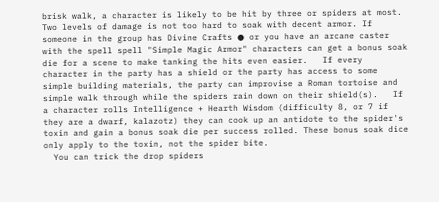brisk walk, a character is likely to be hit by three or spiders at most. Two levels of damage is not too hard to soak with decent armor. If someone in the group has Divine Crafts ● or you have an arcane caster with the spell spell "Simple Magic Armor" characters can get a bonus soak die for a scene to make tanking the hits even easier.   If every character in the party has a shield or the party has access to some simple building materials, the party can improvise a Roman tortoise and simple walk through while the spiders rain down on their shield(s).   If a character rolls Intelligence + Hearth Wisdom (difficulty 8, or 7 if they are a dwarf, kalazotz) they can cook up an antidote to the spider's toxin and gain a bonus soak die per success rolled. These bonus soak dice only apply to the toxin, not the spider bite.
  You can trick the drop spiders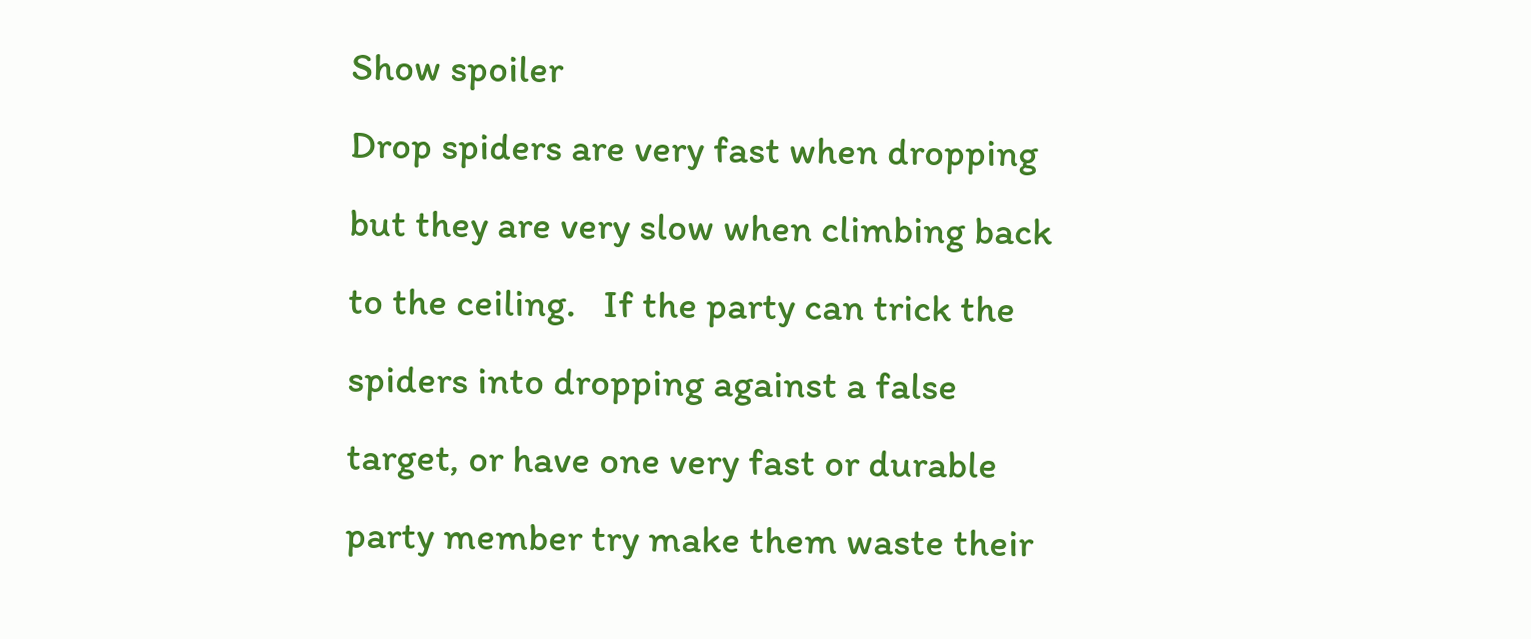Show spoiler
Drop spiders are very fast when dropping but they are very slow when climbing back to the ceiling.   If the party can trick the spiders into dropping against a false target, or have one very fast or durable party member try make them waste their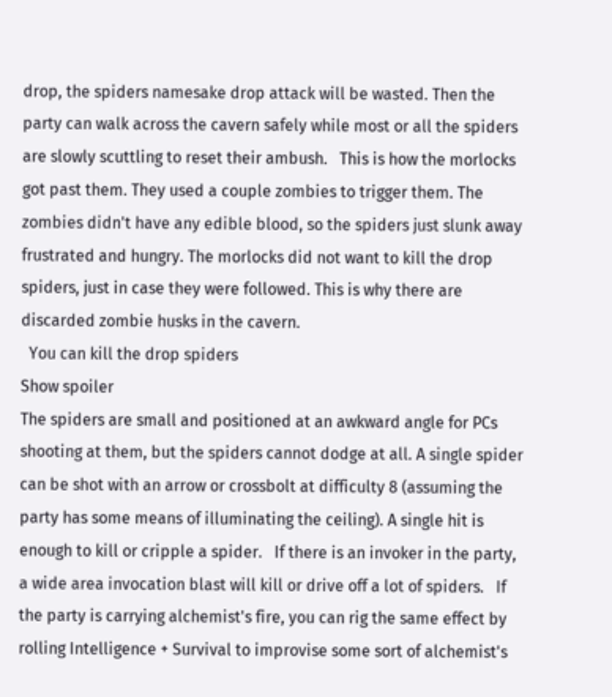drop, the spiders namesake drop attack will be wasted. Then the party can walk across the cavern safely while most or all the spiders are slowly scuttling to reset their ambush.   This is how the morlocks got past them. They used a couple zombies to trigger them. The zombies didn't have any edible blood, so the spiders just slunk away frustrated and hungry. The morlocks did not want to kill the drop spiders, just in case they were followed. This is why there are discarded zombie husks in the cavern.
  You can kill the drop spiders
Show spoiler
The spiders are small and positioned at an awkward angle for PCs shooting at them, but the spiders cannot dodge at all. A single spider can be shot with an arrow or crossbolt at difficulty 8 (assuming the party has some means of illuminating the ceiling). A single hit is enough to kill or cripple a spider.   If there is an invoker in the party, a wide area invocation blast will kill or drive off a lot of spiders.   If the party is carrying alchemist's fire, you can rig the same effect by rolling Intelligence + Survival to improvise some sort of alchemist's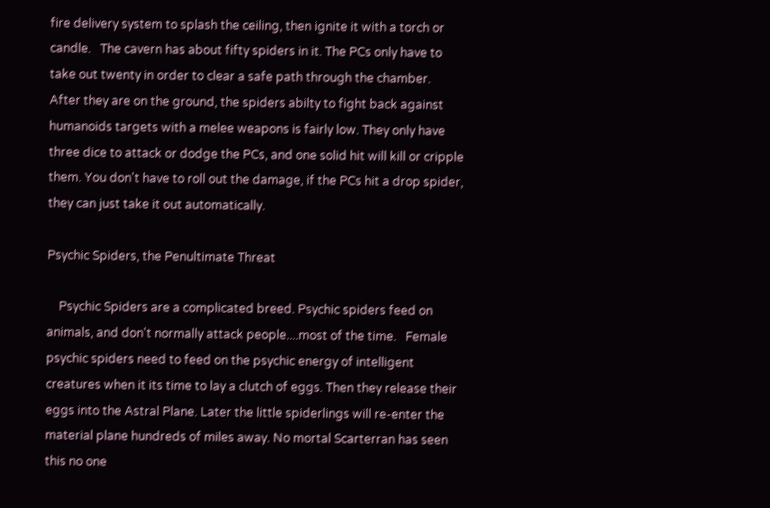fire delivery system to splash the ceiling, then ignite it with a torch or candle.   The cavern has about fifty spiders in it. The PCs only have to take out twenty in order to clear a safe path through the chamber.   After they are on the ground, the spiders abilty to fight back against humanoids targets with a melee weapons is fairly low. They only have three dice to attack or dodge the PCs, and one solid hit will kill or cripple them. You don't have to roll out the damage, if the PCs hit a drop spider, they can just take it out automatically.

Psychic Spiders, the Penultimate Threat

    Psychic Spiders are a complicated breed. Psychic spiders feed on animals, and don't normally attack people....most of the time.   Female psychic spiders need to feed on the psychic energy of intelligent creatures when it its time to lay a clutch of eggs. Then they release their eggs into the Astral Plane. Later the little spiderlings will re-enter the material plane hundreds of miles away. No mortal Scarterran has seen this no one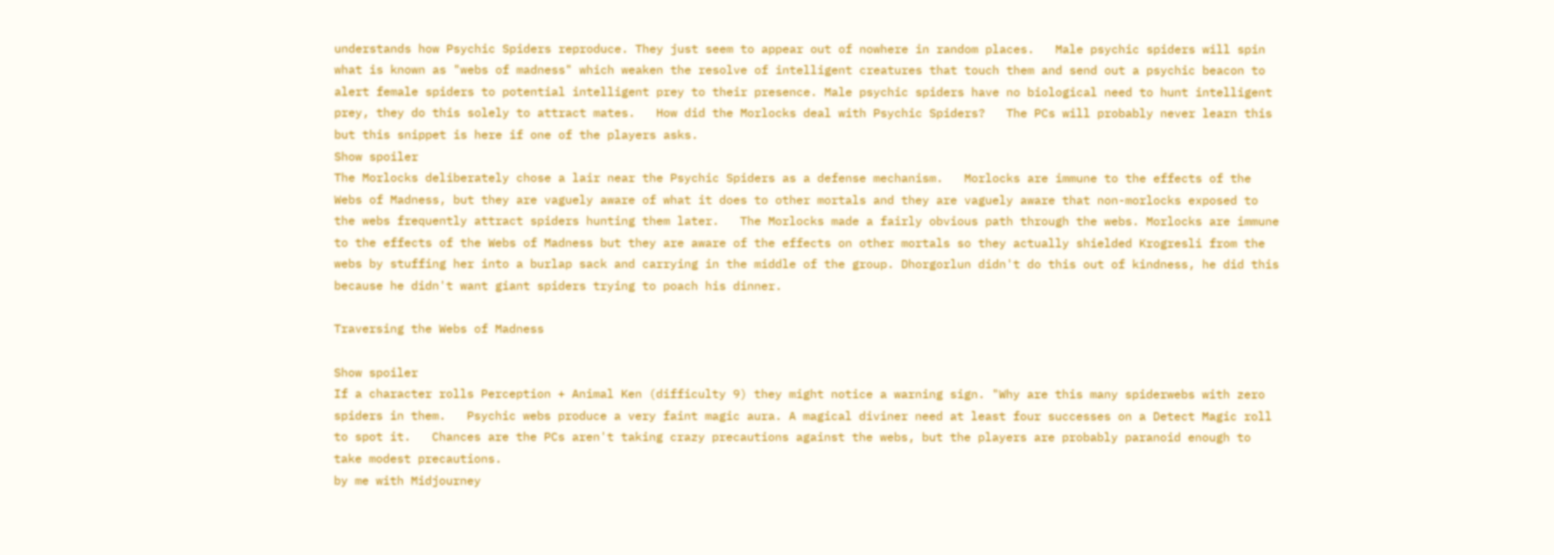understands how Psychic Spiders reproduce. They just seem to appear out of nowhere in random places.   Male psychic spiders will spin what is known as "webs of madness" which weaken the resolve of intelligent creatures that touch them and send out a psychic beacon to alert female spiders to potential intelligent prey to their presence. Male psychic spiders have no biological need to hunt intelligent prey, they do this solely to attract mates.   How did the Morlocks deal with Psychic Spiders?   The PCs will probably never learn this but this snippet is here if one of the players asks.
Show spoiler
The Morlocks deliberately chose a lair near the Psychic Spiders as a defense mechanism.   Morlocks are immune to the effects of the Webs of Madness, but they are vaguely aware of what it does to other mortals and they are vaguely aware that non-morlocks exposed to the webs frequently attract spiders hunting them later.   The Morlocks made a fairly obvious path through the webs. Morlocks are immune to the effects of the Webs of Madness but they are aware of the effects on other mortals so they actually shielded Krogresli from the webs by stuffing her into a burlap sack and carrying in the middle of the group. Dhorgorlun didn't do this out of kindness, he did this because he didn't want giant spiders trying to poach his dinner.

Traversing the Webs of Madness

Show spoiler
If a character rolls Perception + Animal Ken (difficulty 9) they might notice a warning sign. "Why are this many spiderwebs with zero spiders in them.   Psychic webs produce a very faint magic aura. A magical diviner need at least four successes on a Detect Magic roll to spot it.   Chances are the PCs aren't taking crazy precautions against the webs, but the players are probably paranoid enough to take modest precautions.
by me with Midjourney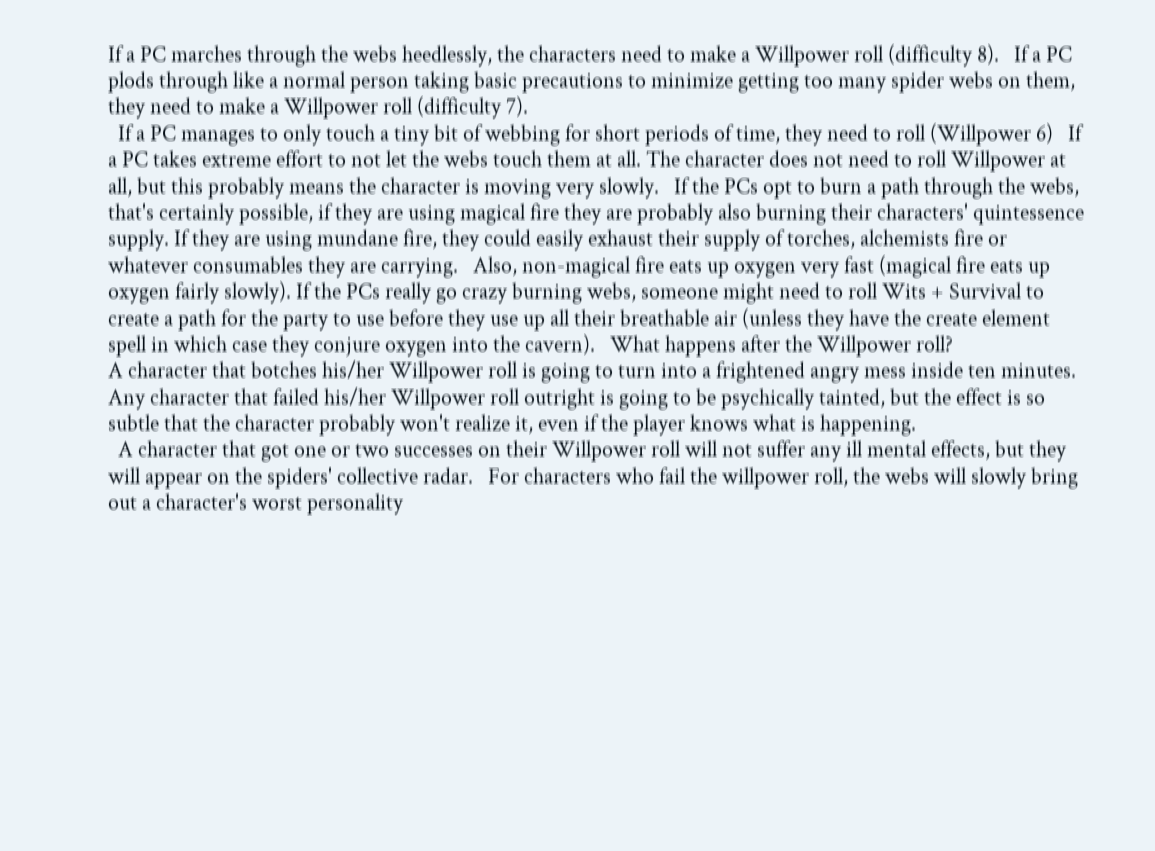If a PC marches through the webs heedlessly, the characters need to make a Willpower roll (difficulty 8).   If a PC plods through like a normal person taking basic precautions to minimize getting too many spider webs on them, they need to make a Willpower roll (difficulty 7).
  If a PC manages to only touch a tiny bit of webbing for short periods of time, they need to roll (Willpower 6)   If a PC takes extreme effort to not let the webs touch them at all. The character does not need to roll Willpower at all, but this probably means the character is moving very slowly.   If the PCs opt to burn a path through the webs, that's certainly possible, if they are using magical fire they are probably also burning their characters' quintessence supply. If they are using mundane fire, they could easily exhaust their supply of torches, alchemists fire or whatever consumables they are carrying.   Also, non-magical fire eats up oxygen very fast (magical fire eats up oxygen fairly slowly). If the PCs really go crazy burning webs, someone might need to roll Wits + Survival to create a path for the party to use before they use up all their breathable air (unless they have the create element spell in which case they conjure oxygen into the cavern).   What happens after the Willpower roll?
A character that botches his/her Willpower roll is going to turn into a frightened angry mess inside ten minutes.   Any character that failed his/her Willpower roll outright is going to be psychically tainted, but the effect is so subtle that the character probably won't realize it, even if the player knows what is happening.
  A character that got one or two successes on their Willpower roll will not suffer any ill mental effects, but they will appear on the spiders' collective radar.   For characters who fail the willpower roll, the webs will slowly bring out a character's worst personality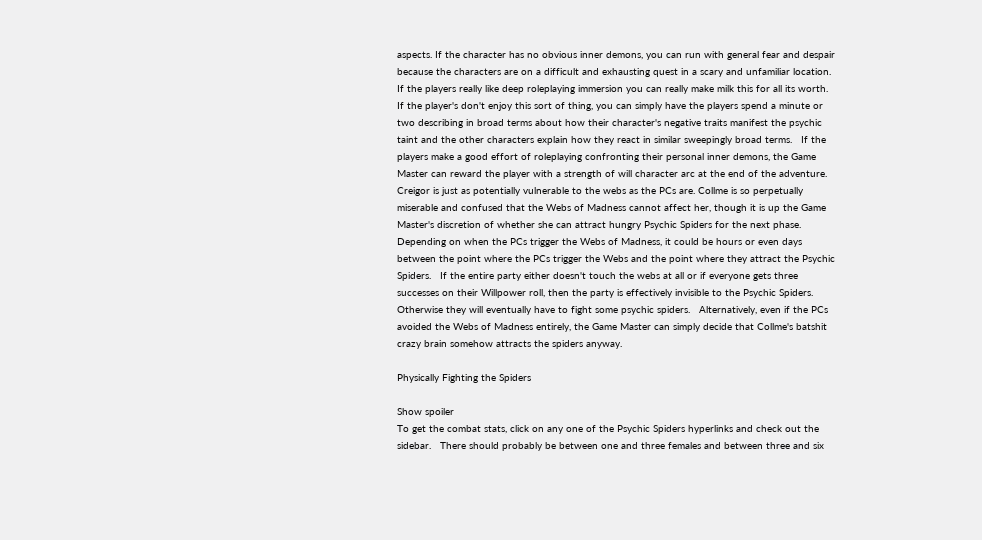aspects. If the character has no obvious inner demons, you can run with general fear and despair because the characters are on a difficult and exhausting quest in a scary and unfamiliar location.   If the players really like deep roleplaying immersion you can really make milk this for all its worth. If the player's don't enjoy this sort of thing, you can simply have the players spend a minute or two describing in broad terms about how their character's negative traits manifest the psychic taint and the other characters explain how they react in similar sweepingly broad terms.   If the players make a good effort of roleplaying confronting their personal inner demons, the Game Master can reward the player with a strength of will character arc at the end of the adventure.   Creigor is just as potentially vulnerable to the webs as the PCs are. Collme is so perpetually miserable and confused that the Webs of Madness cannot affect her, though it is up the Game Master's discretion of whether she can attract hungry Psychic Spiders for the next phase.   Depending on when the PCs trigger the Webs of Madness, it could be hours or even days between the point where the PCs trigger the Webs and the point where they attract the Psychic Spiders.   If the entire party either doesn't touch the webs at all or if everyone gets three successes on their Willpower roll, then the party is effectively invisible to the Psychic Spiders. Otherwise they will eventually have to fight some psychic spiders.   Alternatively, even if the PCs avoided the Webs of Madness entirely, the Game Master can simply decide that Collme's batshit crazy brain somehow attracts the spiders anyway.

Physically Fighting the Spiders

Show spoiler
To get the combat stats, click on any one of the Psychic Spiders hyperlinks and check out the sidebar.   There should probably be between one and three females and between three and six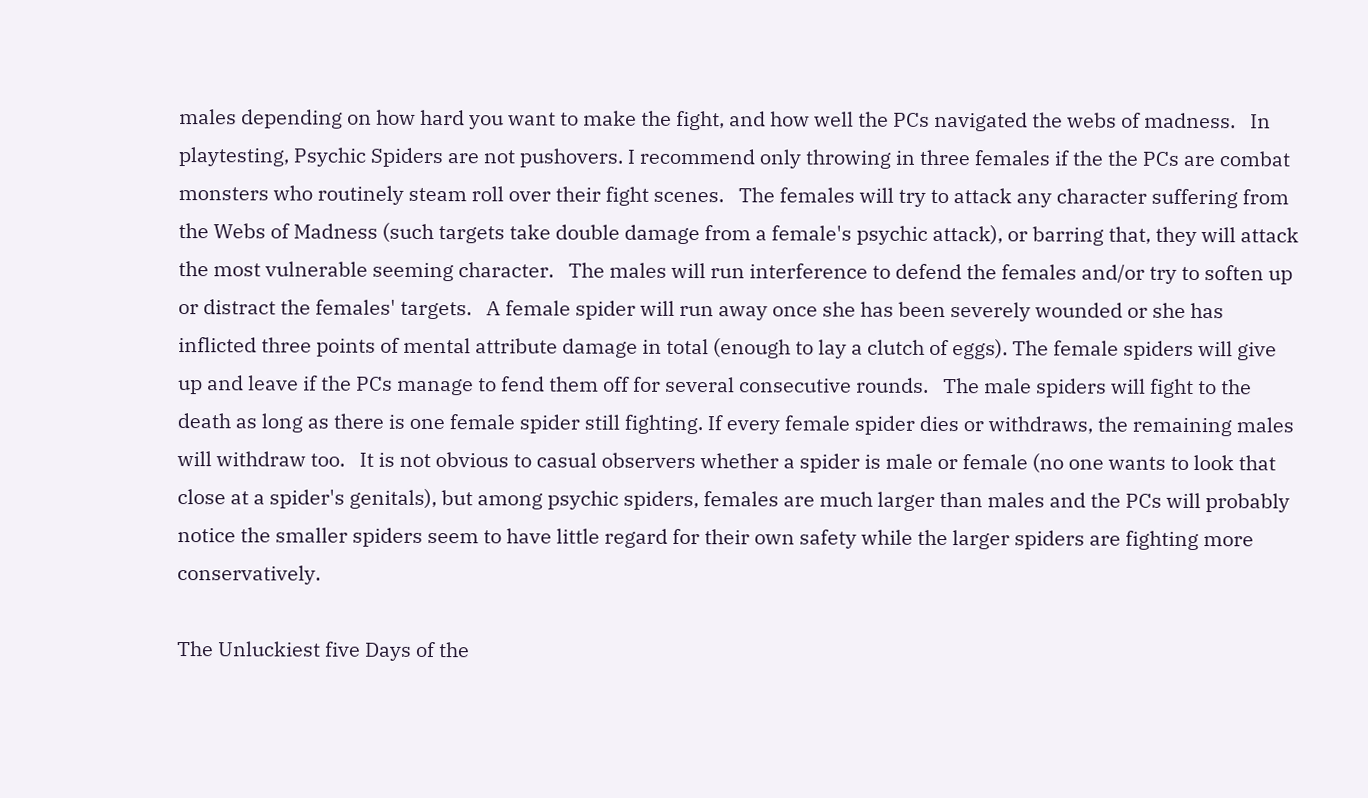males depending on how hard you want to make the fight, and how well the PCs navigated the webs of madness.   In playtesting, Psychic Spiders are not pushovers. I recommend only throwing in three females if the the PCs are combat monsters who routinely steam roll over their fight scenes.   The females will try to attack any character suffering from the Webs of Madness (such targets take double damage from a female's psychic attack), or barring that, they will attack the most vulnerable seeming character.   The males will run interference to defend the females and/or try to soften up or distract the females' targets.   A female spider will run away once she has been severely wounded or she has inflicted three points of mental attribute damage in total (enough to lay a clutch of eggs). The female spiders will give up and leave if the PCs manage to fend them off for several consecutive rounds.   The male spiders will fight to the death as long as there is one female spider still fighting. If every female spider dies or withdraws, the remaining males will withdraw too.   It is not obvious to casual observers whether a spider is male or female (no one wants to look that close at a spider's genitals), but among psychic spiders, females are much larger than males and the PCs will probably notice the smaller spiders seem to have little regard for their own safety while the larger spiders are fighting more conservatively.

The Unluckiest five Days of the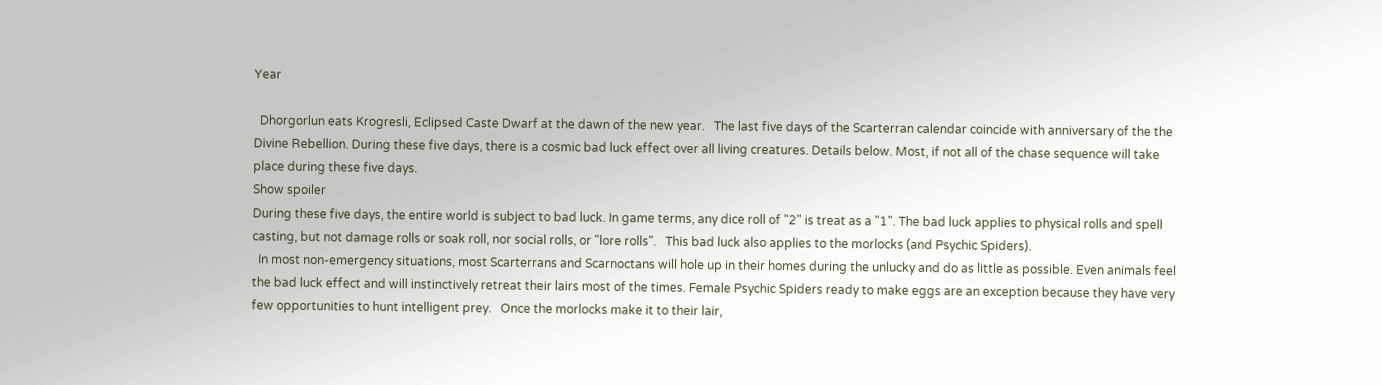Year

  Dhorgorlun eats Krogresli, Eclipsed Caste Dwarf at the dawn of the new year.   The last five days of the Scarterran calendar coincide with anniversary of the the Divine Rebellion. During these five days, there is a cosmic bad luck effect over all living creatures. Details below. Most, if not all of the chase sequence will take place during these five days.
Show spoiler
During these five days, the entire world is subject to bad luck. In game terms, any dice roll of "2" is treat as a "1". The bad luck applies to physical rolls and spell casting, but not damage rolls or soak roll, nor social rolls, or "lore rolls".   This bad luck also applies to the morlocks (and Psychic Spiders).
  In most non-emergency situations, most Scarterrans and Scarnoctans will hole up in their homes during the unlucky and do as little as possible. Even animals feel the bad luck effect and will instinctively retreat their lairs most of the times. Female Psychic Spiders ready to make eggs are an exception because they have very few opportunities to hunt intelligent prey.   Once the morlocks make it to their lair,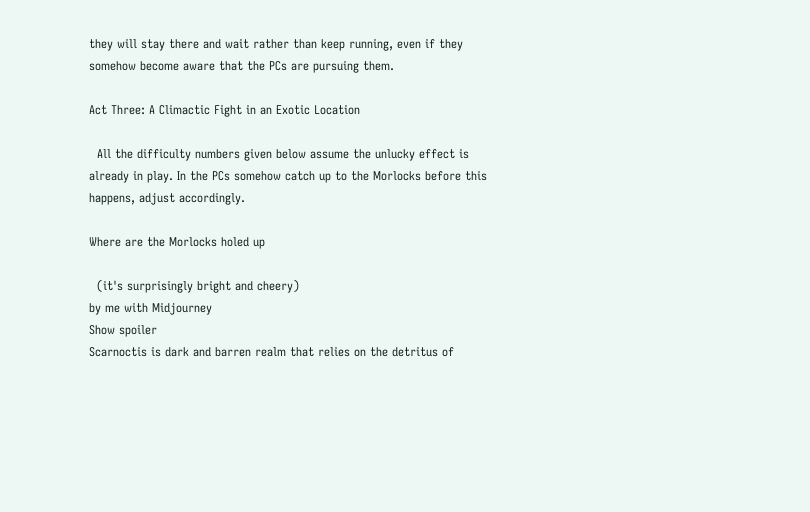they will stay there and wait rather than keep running, even if they somehow become aware that the PCs are pursuing them.

Act Three: A Climactic Fight in an Exotic Location

  All the difficulty numbers given below assume the unlucky effect is already in play. In the PCs somehow catch up to the Morlocks before this happens, adjust accordingly.

Where are the Morlocks holed up

  (it's surprisingly bright and cheery)
by me with Midjourney
Show spoiler
Scarnoctis is dark and barren realm that relies on the detritus of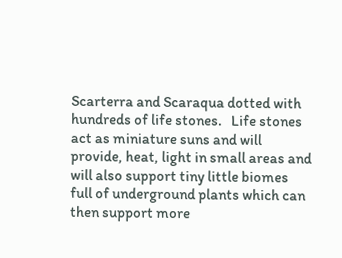Scarterra and Scaraqua dotted with hundreds of life stones.   Life stones act as miniature suns and will provide, heat, light in small areas and will also support tiny little biomes full of underground plants which can then support more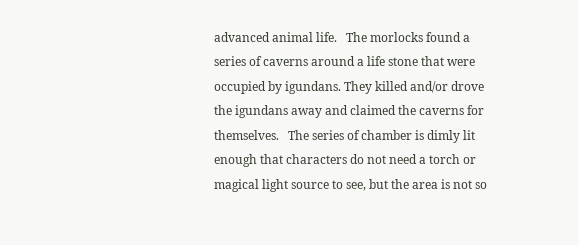advanced animal life.   The morlocks found a series of caverns around a life stone that were occupied by igundans. They killed and/or drove the igundans away and claimed the caverns for themselves.   The series of chamber is dimly lit enough that characters do not need a torch or magical light source to see, but the area is not so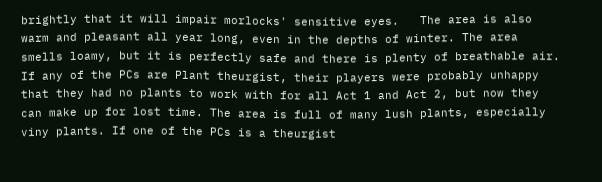brightly that it will impair morlocks' sensitive eyes.   The area is also warm and pleasant all year long, even in the depths of winter. The area smells loamy, but it is perfectly safe and there is plenty of breathable air.   If any of the PCs are Plant theurgist, their players were probably unhappy that they had no plants to work with for all Act 1 and Act 2, but now they can make up for lost time. The area is full of many lush plants, especially viny plants. If one of the PCs is a theurgist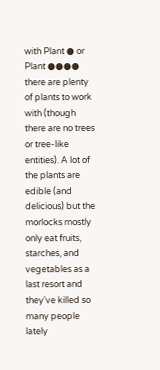with Plant ● or Plant ●●●● there are plenty of plants to work with (though there are no trees or tree-like entities). A lot of the plants are edible (and delicious) but the morlocks mostly only eat fruits, starches, and vegetables as a last resort and they've killed so many people lately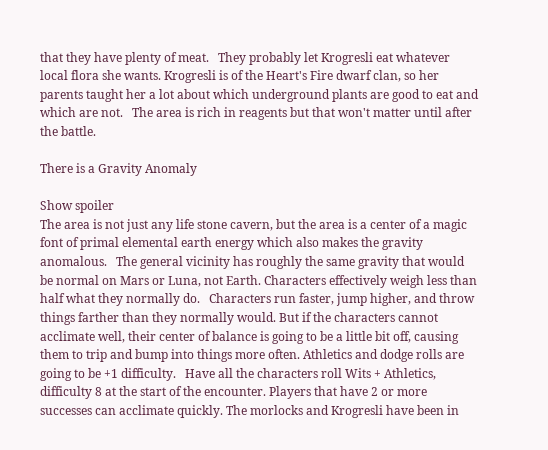that they have plenty of meat.   They probably let Krogresli eat whatever local flora she wants. Krogresli is of the Heart's Fire dwarf clan, so her parents taught her a lot about which underground plants are good to eat and which are not.   The area is rich in reagents but that won't matter until after the battle.

There is a Gravity Anomaly

Show spoiler
The area is not just any life stone cavern, but the area is a center of a magic font of primal elemental earth energy which also makes the gravity anomalous.   The general vicinity has roughly the same gravity that would be normal on Mars or Luna, not Earth. Characters effectively weigh less than half what they normally do.   Characters run faster, jump higher, and throw things farther than they normally would. But if the characters cannot acclimate well, their center of balance is going to be a little bit off, causing them to trip and bump into things more often. Athletics and dodge rolls are going to be +1 difficulty.   Have all the characters roll Wits + Athletics, difficulty 8 at the start of the encounter. Players that have 2 or more successes can acclimate quickly. The morlocks and Krogresli have been in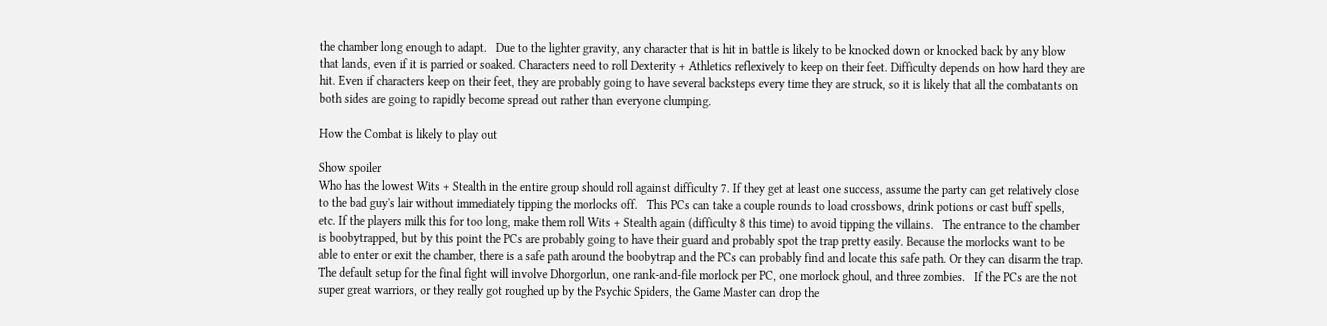the chamber long enough to adapt.   Due to the lighter gravity, any character that is hit in battle is likely to be knocked down or knocked back by any blow that lands, even if it is parried or soaked. Characters need to roll Dexterity + Athletics reflexively to keep on their feet. Difficulty depends on how hard they are hit. Even if characters keep on their feet, they are probably going to have several backsteps every time they are struck, so it is likely that all the combatants on both sides are going to rapidly become spread out rather than everyone clumping.

How the Combat is likely to play out

Show spoiler
Who has the lowest Wits + Stealth in the entire group should roll against difficulty 7. If they get at least one success, assume the party can get relatively close to the bad guy's lair without immediately tipping the morlocks off.   This PCs can take a couple rounds to load crossbows, drink potions or cast buff spells, etc. If the players milk this for too long, make them roll Wits + Stealth again (difficulty 8 this time) to avoid tipping the villains.   The entrance to the chamber is boobytrapped, but by this point the PCs are probably going to have their guard and probably spot the trap pretty easily. Because the morlocks want to be able to enter or exit the chamber, there is a safe path around the boobytrap and the PCs can probably find and locate this safe path. Or they can disarm the trap.   The default setup for the final fight will involve Dhorgorlun, one rank-and-file morlock per PC, one morlock ghoul, and three zombies.   If the PCs are the not super great warriors, or they really got roughed up by the Psychic Spiders, the Game Master can drop the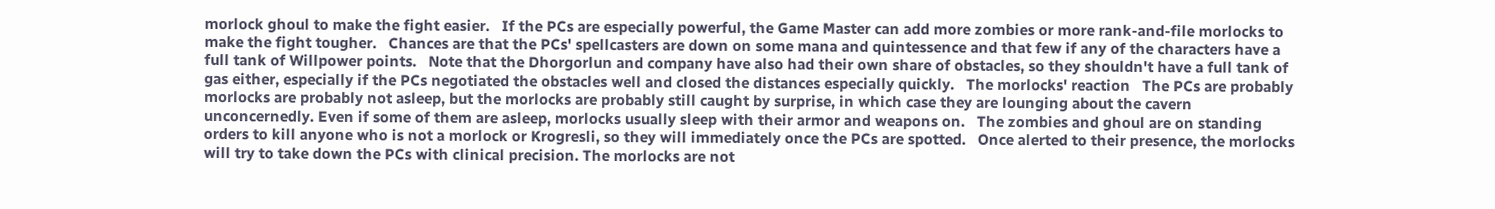morlock ghoul to make the fight easier.   If the PCs are especially powerful, the Game Master can add more zombies or more rank-and-file morlocks to make the fight tougher.   Chances are that the PCs' spellcasters are down on some mana and quintessence and that few if any of the characters have a full tank of Willpower points.   Note that the Dhorgorlun and company have also had their own share of obstacles, so they shouldn't have a full tank of gas either, especially if the PCs negotiated the obstacles well and closed the distances especially quickly.   The morlocks' reaction   The PCs are probably morlocks are probably not asleep, but the morlocks are probably still caught by surprise, in which case they are lounging about the cavern unconcernedly. Even if some of them are asleep, morlocks usually sleep with their armor and weapons on.   The zombies and ghoul are on standing orders to kill anyone who is not a morlock or Krogresli, so they will immediately once the PCs are spotted.   Once alerted to their presence, the morlocks will try to take down the PCs with clinical precision. The morlocks are not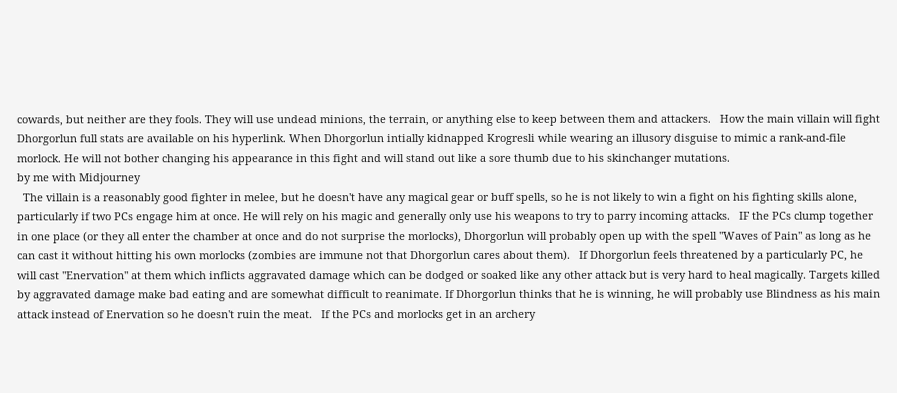cowards, but neither are they fools. They will use undead minions, the terrain, or anything else to keep between them and attackers.   How the main villain will fight
Dhorgorlun full stats are available on his hyperlink. When Dhorgorlun intially kidnapped Krogresli while wearing an illusory disguise to mimic a rank-and-file morlock. He will not bother changing his appearance in this fight and will stand out like a sore thumb due to his skinchanger mutations.
by me with Midjourney
  The villain is a reasonably good fighter in melee, but he doesn't have any magical gear or buff spells, so he is not likely to win a fight on his fighting skills alone, particularly if two PCs engage him at once. He will rely on his magic and generally only use his weapons to try to parry incoming attacks.   IF the PCs clump together in one place (or they all enter the chamber at once and do not surprise the morlocks), Dhorgorlun will probably open up with the spell "Waves of Pain" as long as he can cast it without hitting his own morlocks (zombies are immune not that Dhorgorlun cares about them).   If Dhorgorlun feels threatened by a particularly PC, he will cast "Enervation" at them which inflicts aggravated damage which can be dodged or soaked like any other attack but is very hard to heal magically. Targets killed by aggravated damage make bad eating and are somewhat difficult to reanimate. If Dhorgorlun thinks that he is winning, he will probably use Blindness as his main attack instead of Enervation so he doesn't ruin the meat.   If the PCs and morlocks get in an archery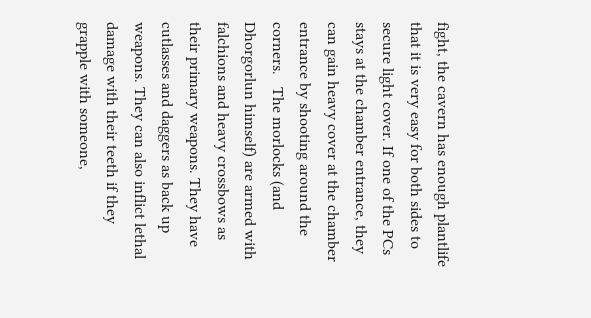fight, the cavern has enough plantlife that it is very easy for both sides to secure light cover. If one of the PCs stays at the chamber entrance, they can gain heavy cover at the chamber entrance by shooting around the corners.   The morlocks (and Dhorgorlun himself) are armed with falchions and heavy crossbows as their primary weapons. They have cutlasses and daggers as back up weapons. They can also inflict lethal damage with their teeth if they grapple with someone,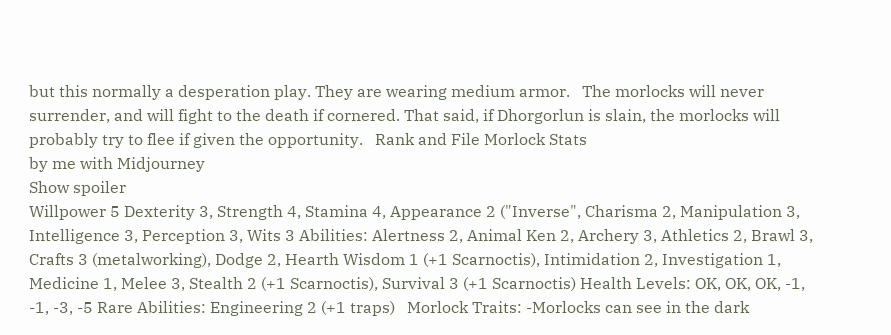but this normally a desperation play. They are wearing medium armor.   The morlocks will never surrender, and will fight to the death if cornered. That said, if Dhorgorlun is slain, the morlocks will probably try to flee if given the opportunity.   Rank and File Morlock Stats
by me with Midjourney
Show spoiler
Willpower 5 Dexterity 3, Strength 4, Stamina 4, Appearance 2 ("Inverse", Charisma 2, Manipulation 3, Intelligence 3, Perception 3, Wits 3 Abilities: Alertness 2, Animal Ken 2, Archery 3, Athletics 2, Brawl 3, Crafts 3 (metalworking), Dodge 2, Hearth Wisdom 1 (+1 Scarnoctis), Intimidation 2, Investigation 1, Medicine 1, Melee 3, Stealth 2 (+1 Scarnoctis), Survival 3 (+1 Scarnoctis) Health Levels: OK, OK, OK, -1, -1, -3, -5 Rare Abilities: Engineering 2 (+1 traps)   Morlock Traits: -Morlocks can see in the dark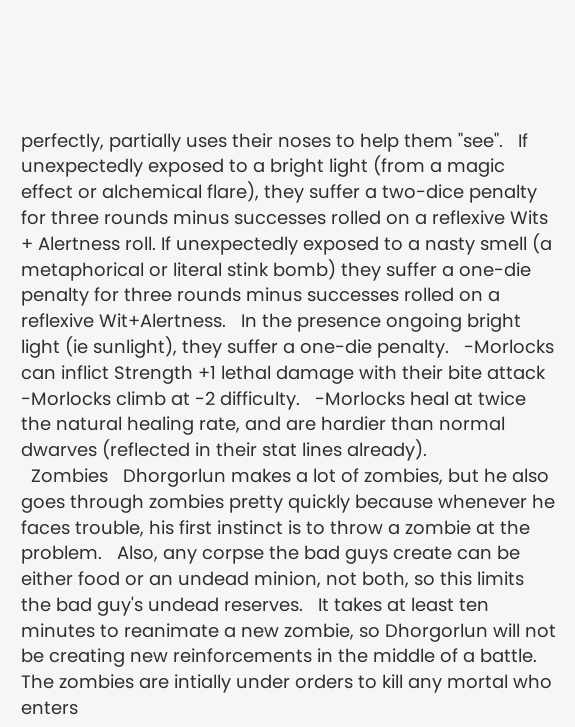perfectly, partially uses their noses to help them "see".   If unexpectedly exposed to a bright light (from a magic effect or alchemical flare), they suffer a two-dice penalty for three rounds minus successes rolled on a reflexive Wits + Alertness roll. If unexpectedly exposed to a nasty smell (a metaphorical or literal stink bomb) they suffer a one-die penalty for three rounds minus successes rolled on a reflexive Wit+Alertness.   In the presence ongoing bright light (ie sunlight), they suffer a one-die penalty.   -Morlocks can inflict Strength +1 lethal damage with their bite attack   -Morlocks climb at -2 difficulty.   -Morlocks heal at twice the natural healing rate, and are hardier than normal dwarves (reflected in their stat lines already).
  Zombies   Dhorgorlun makes a lot of zombies, but he also goes through zombies pretty quickly because whenever he faces trouble, his first instinct is to throw a zombie at the problem.   Also, any corpse the bad guys create can be either food or an undead minion, not both, so this limits the bad guy's undead reserves.   It takes at least ten minutes to reanimate a new zombie, so Dhorgorlun will not be creating new reinforcements in the middle of a battle.   The zombies are intially under orders to kill any mortal who enters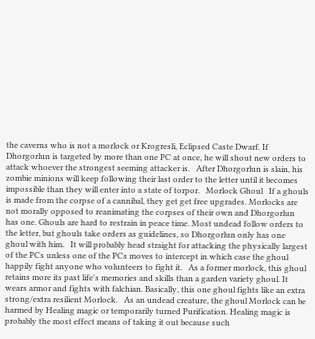the caverns who is not a morlock or Krogresli, Eclipsed Caste Dwarf. If Dhorgorlun is targeted by more than one PC at once, he will shout new orders to attack whoever the strongest seeming attacker is.   After Dhorgorlun is slain, his zombie minions will keep following their last order to the letter until it becomes impossible than they will enter into a state of torpor.   Morlock Ghoul   If a ghouls is made from the corpse of a cannibal, they get get free upgrades. Morlocks are not morally opposed to reanimating the corpses of their own and Dhorgorlun has one. Ghouls are hard to restrain in peace time. Most undead follow orders to the letter, but ghouls take orders as guidelines, so Dhorgorlun only has one ghoul with him.   It will probably head straight for attacking the physically largest of the PCs unless one of the PCs moves to intercept in which case the ghoul happily fight anyone who volunteers to fight it.   As a former morlock, this ghoul retains more its past life's memories and skills than a garden variety ghoul. It wears armor and fights with falchian. Basically, this one ghoul fights like an extra strong/extra resilient Morlock.   As an undead creature, the ghoul Morlock can be harmed by Healing magic or temporarily turned Purification. Healing magic is probably the most effect means of taking it out because such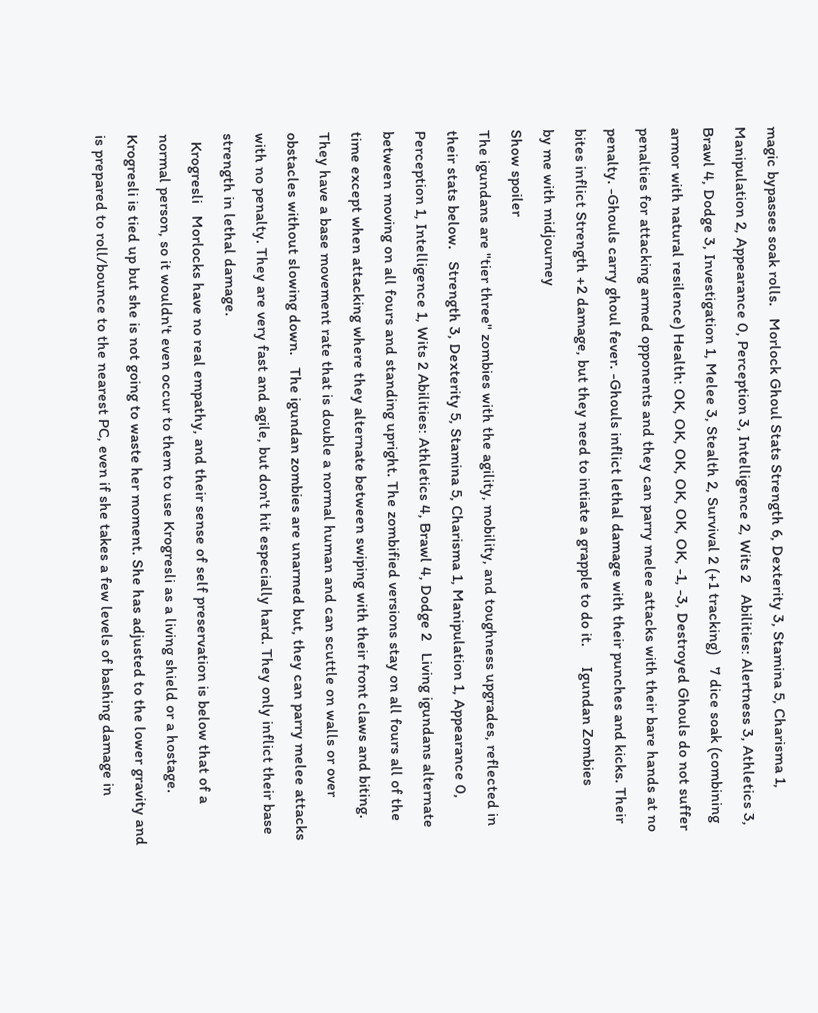magic bypasses soak rolls.   Morlock Ghoul Stats Strength 6, Dexterity 3, Stamina 5, Charisma 1, Manipulation 2, Appearance 0, Perception 3, Intelligence 2, Wits 2   Abilities: Alertness 3, Athletics 3, Brawl 4, Dodge 3, Investigation 1, Melee 3, Stealth 2, Survival 2 (+1 tracking)   7 dice soak (combining armor with natural resilence) Health: OK, OK, OK, OK, OK, OK, -1, -3, Destroyed Ghouls do not suffer penalties for attacking armed opponents and they can parry melee attacks with their bare hands at no penalty. -Ghouls carry ghoul fever. -Ghouls inflict lethal damage with their punches and kicks. Their bites inflict Strength +2 damage, but they need to intiate a grapple to do it.     Igundan Zombies
by me with midjourney
Show spoiler
The igundans are "tier three" zombies with the agility, mobility, and toughness upgrades, reflected in their stats below.   Strength 3, Dexterity 5, Stamina 5, Charisma 1, Manipulation 1, Appearance 0, Perception 1, Intelligence 1, Wits 2 Abilities: Athletics 4, Brawl 4, Dodge 2   Living igundans alternate between moving on all fours and standing upright. The zombified versions stay on all fours all of the time except when attacking where they alternate between swiping with their front claws and biting. They have a base movement rate that is double a normal human and can scuttle on walls or over obstacles without slowing down.   The igundan zombies are unarmed but, they can parry melee attacks with no penalty. They are very fast and agile, but don't hit especially hard. They only inflict their base strength in lethal damage.
  Krogresli   Morlocks have no real empathy, and their sense of self preservation is below that of a normal person, so it wouldn't even occur to them to use Krogresli as a living shield or a hostage.   Krogresli is tied up but she is not going to waste her moment. She has adjusted to the lower gravity and is prepared to roll/bounce to the nearest PC, even if she takes a few levels of bashing damage in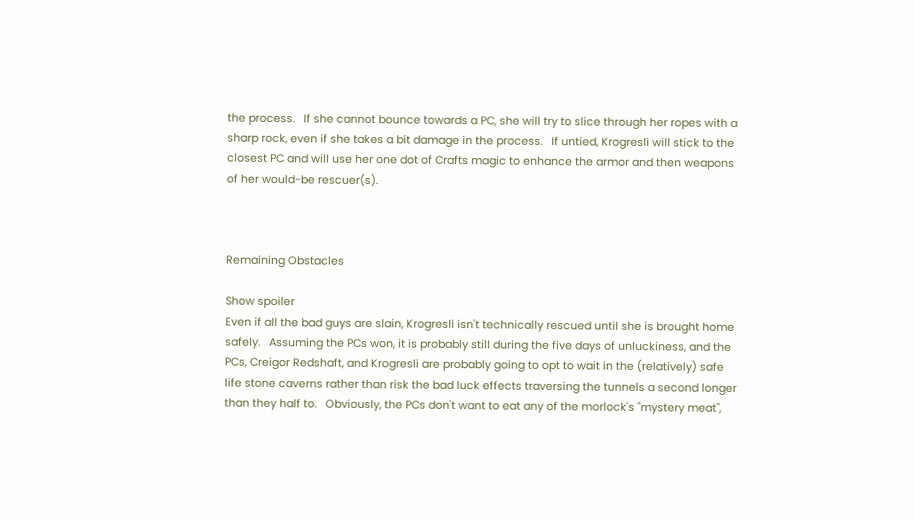the process.   If she cannot bounce towards a PC, she will try to slice through her ropes with a sharp rock, even if she takes a bit damage in the process.   If untied, Krogresli will stick to the closest PC and will use her one dot of Crafts magic to enhance the armor and then weapons of her would-be rescuer(s).



Remaining Obstacles

Show spoiler
Even if all the bad guys are slain, Krogresli isn't technically rescued until she is brought home safely.   Assuming the PCs won, it is probably still during the five days of unluckiness, and the PCs, Creigor Redshaft, and Krogresli are probably going to opt to wait in the (relatively) safe life stone caverns rather than risk the bad luck effects traversing the tunnels a second longer than they half to.   Obviously, the PCs don't want to eat any of the morlock's "mystery meat",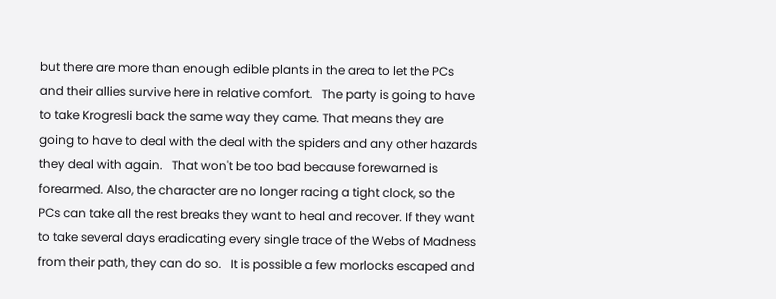but there are more than enough edible plants in the area to let the PCs and their allies survive here in relative comfort.   The party is going to have to take Krogresli back the same way they came. That means they are going to have to deal with the deal with the spiders and any other hazards they deal with again.   That won't be too bad because forewarned is forearmed. Also, the character are no longer racing a tight clock, so the PCs can take all the rest breaks they want to heal and recover. If they want to take several days eradicating every single trace of the Webs of Madness from their path, they can do so.   It is possible a few morlocks escaped and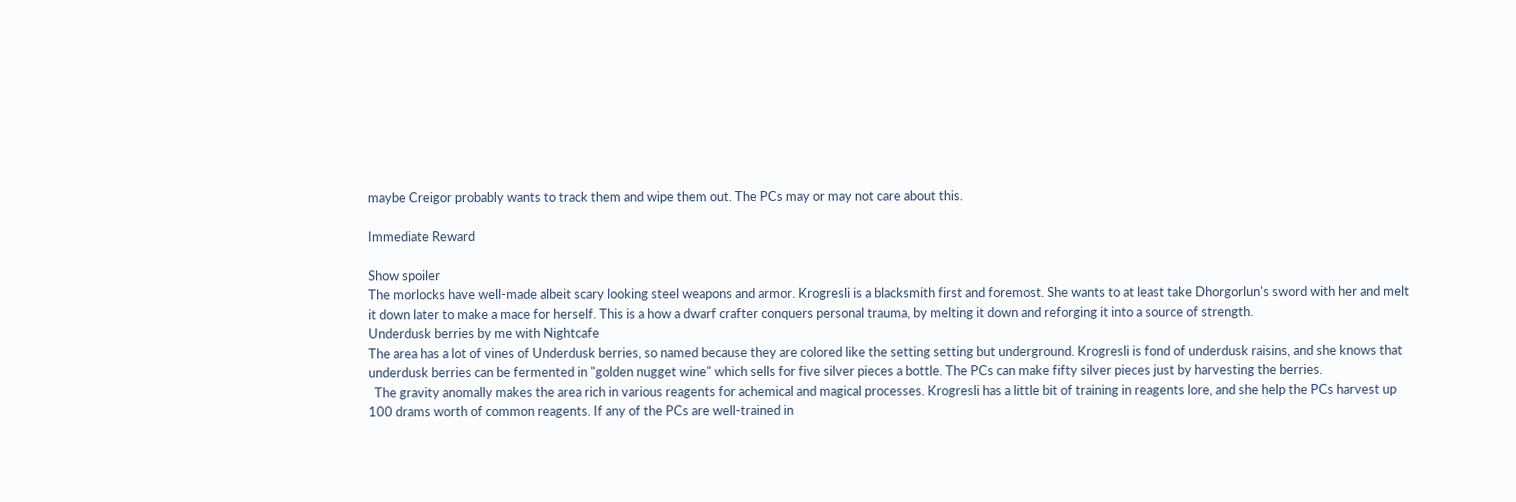maybe Creigor probably wants to track them and wipe them out. The PCs may or may not care about this.

Immediate Reward

Show spoiler
The morlocks have well-made albeit scary looking steel weapons and armor. Krogresli is a blacksmith first and foremost. She wants to at least take Dhorgorlun's sword with her and melt it down later to make a mace for herself. This is a how a dwarf crafter conquers personal trauma, by melting it down and reforging it into a source of strength.
Underdusk berries by me with Nightcafe
The area has a lot of vines of Underdusk berries, so named because they are colored like the setting setting but underground. Krogresli is fond of underdusk raisins, and she knows that underdusk berries can be fermented in "golden nugget wine" which sells for five silver pieces a bottle. The PCs can make fifty silver pieces just by harvesting the berries.
  The gravity anomally makes the area rich in various reagents for achemical and magical processes. Krogresli has a little bit of training in reagents lore, and she help the PCs harvest up 100 drams worth of common reagents. If any of the PCs are well-trained in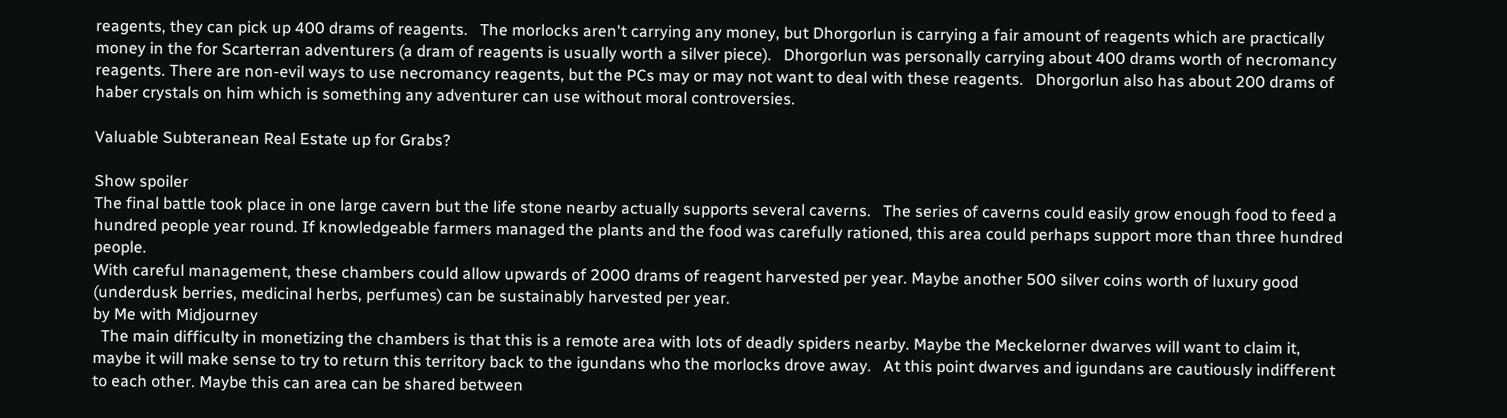reagents, they can pick up 400 drams of reagents.   The morlocks aren't carrying any money, but Dhorgorlun is carrying a fair amount of reagents which are practically money in the for Scarterran adventurers (a dram of reagents is usually worth a silver piece).   Dhorgorlun was personally carrying about 400 drams worth of necromancy reagents. There are non-evil ways to use necromancy reagents, but the PCs may or may not want to deal with these reagents.   Dhorgorlun also has about 200 drams of haber crystals on him which is something any adventurer can use without moral controversies.

Valuable Subteranean Real Estate up for Grabs?

Show spoiler
The final battle took place in one large cavern but the life stone nearby actually supports several caverns.   The series of caverns could easily grow enough food to feed a hundred people year round. If knowledgeable farmers managed the plants and the food was carefully rationed, this area could perhaps support more than three hundred people.
With careful management, these chambers could allow upwards of 2000 drams of reagent harvested per year. Maybe another 500 silver coins worth of luxury good (underdusk berries, medicinal herbs, perfumes) can be sustainably harvested per year.
by Me with Midjourney
  The main difficulty in monetizing the chambers is that this is a remote area with lots of deadly spiders nearby. Maybe the Meckelorner dwarves will want to claim it, maybe it will make sense to try to return this territory back to the igundans who the morlocks drove away.   At this point dwarves and igundans are cautiously indifferent to each other. Maybe this can area can be shared between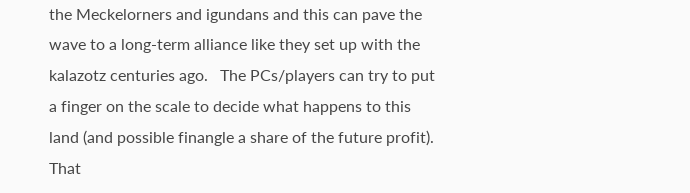the Meckelorners and igundans and this can pave the wave to a long-term alliance like they set up with the kalazotz centuries ago.   The PCs/players can try to put a finger on the scale to decide what happens to this land (and possible finangle a share of the future profit). That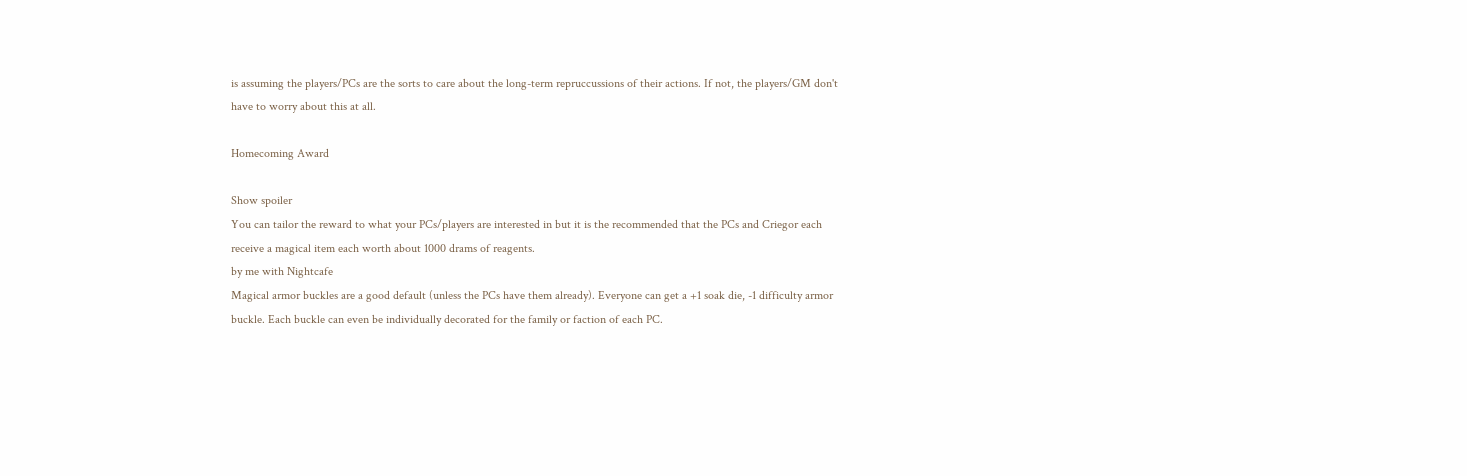is assuming the players/PCs are the sorts to care about the long-term repruccussions of their actions. If not, the players/GM don't have to worry about this at all.

Homecoming Award

Show spoiler
You can tailor the reward to what your PCs/players are interested in but it is the recommended that the PCs and Criegor each receive a magical item each worth about 1000 drams of reagents.
by me with Nightcafe
Magical armor buckles are a good default (unless the PCs have them already). Everyone can get a +1 soak die, -1 difficulty armor buckle. Each buckle can even be individually decorated for the family or faction of each PC.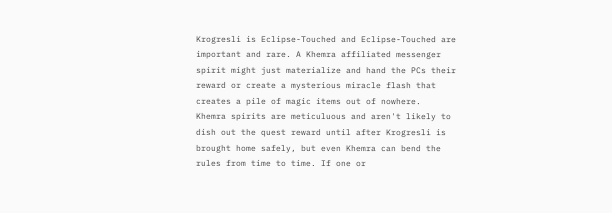Krogresli is Eclipse-Touched and Eclipse-Touched are important and rare. A Khemra affiliated messenger spirit might just materialize and hand the PCs their reward or create a mysterious miracle flash that creates a pile of magic items out of nowhere.   Khemra spirits are meticuluous and aren't likely to dish out the quest reward until after Krogresli is brought home safely, but even Khemra can bend the rules from time to time. If one or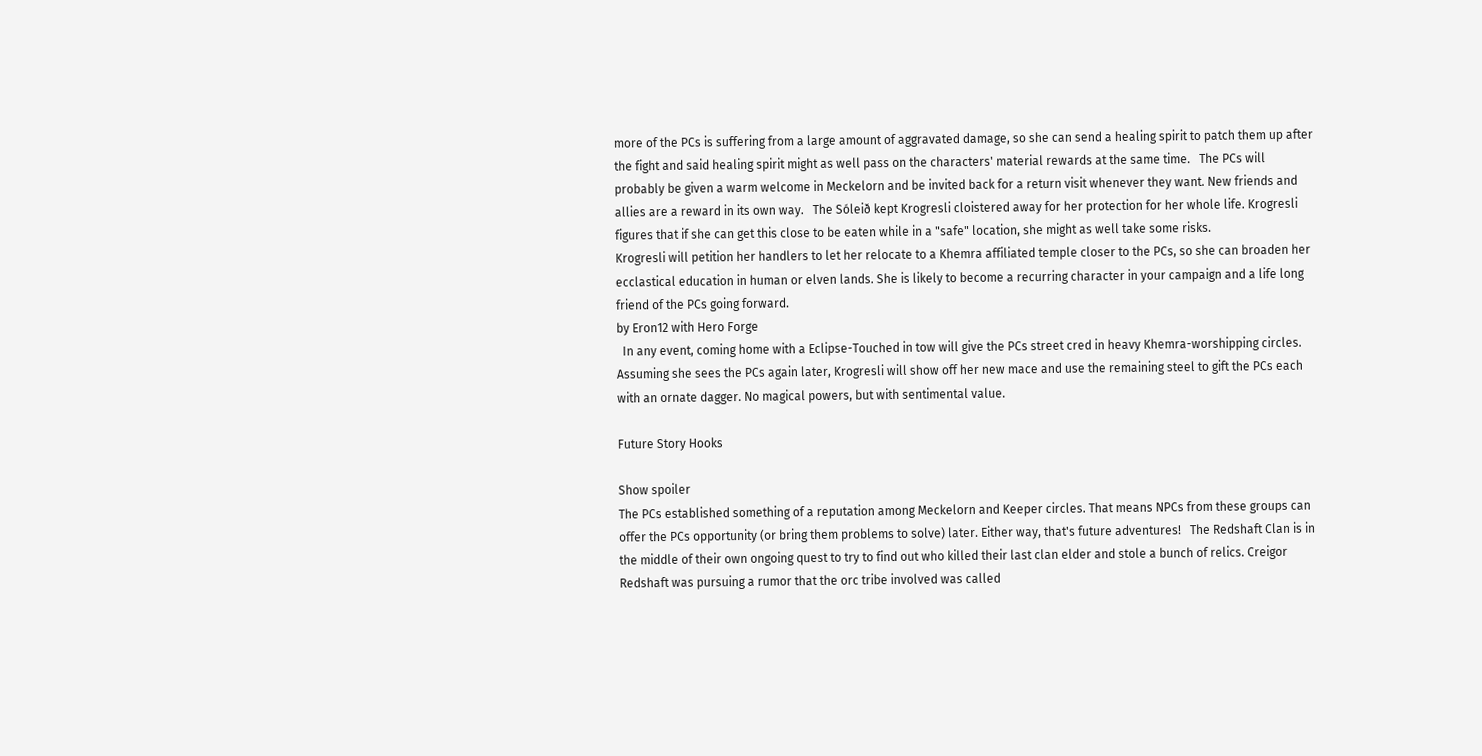more of the PCs is suffering from a large amount of aggravated damage, so she can send a healing spirit to patch them up after the fight and said healing spirit might as well pass on the characters' material rewards at the same time.   The PCs will probably be given a warm welcome in Meckelorn and be invited back for a return visit whenever they want. New friends and allies are a reward in its own way.   The Sóleið kept Krogresli cloistered away for her protection for her whole life. Krogresli figures that if she can get this close to be eaten while in a "safe" location, she might as well take some risks.
Krogresli will petition her handlers to let her relocate to a Khemra affiliated temple closer to the PCs, so she can broaden her ecclastical education in human or elven lands. She is likely to become a recurring character in your campaign and a life long friend of the PCs going forward.
by Eron12 with Hero Forge
  In any event, coming home with a Eclipse-Touched in tow will give the PCs street cred in heavy Khemra-worshipping circles.   Assuming she sees the PCs again later, Krogresli will show off her new mace and use the remaining steel to gift the PCs each with an ornate dagger. No magical powers, but with sentimental value.

Future Story Hooks

Show spoiler
The PCs established something of a reputation among Meckelorn and Keeper circles. That means NPCs from these groups can offer the PCs opportunity (or bring them problems to solve) later. Either way, that's future adventures!   The Redshaft Clan is in the middle of their own ongoing quest to try to find out who killed their last clan elder and stole a bunch of relics. Creigor Redshaft was pursuing a rumor that the orc tribe involved was called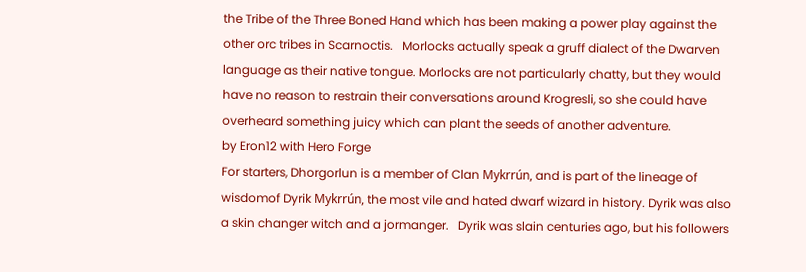the Tribe of the Three Boned Hand which has been making a power play against the other orc tribes in Scarnoctis.   Morlocks actually speak a gruff dialect of the Dwarven language as their native tongue. Morlocks are not particularly chatty, but they would have no reason to restrain their conversations around Krogresli, so she could have overheard something juicy which can plant the seeds of another adventure.
by Eron12 with Hero Forge
For starters, Dhorgorlun is a member of Clan Mykrrún, and is part of the lineage of wisdomof Dyrik Mykrrún, the most vile and hated dwarf wizard in history. Dyrik was also a skin changer witch and a jormanger.   Dyrik was slain centuries ago, but his followers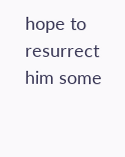hope to resurrect him some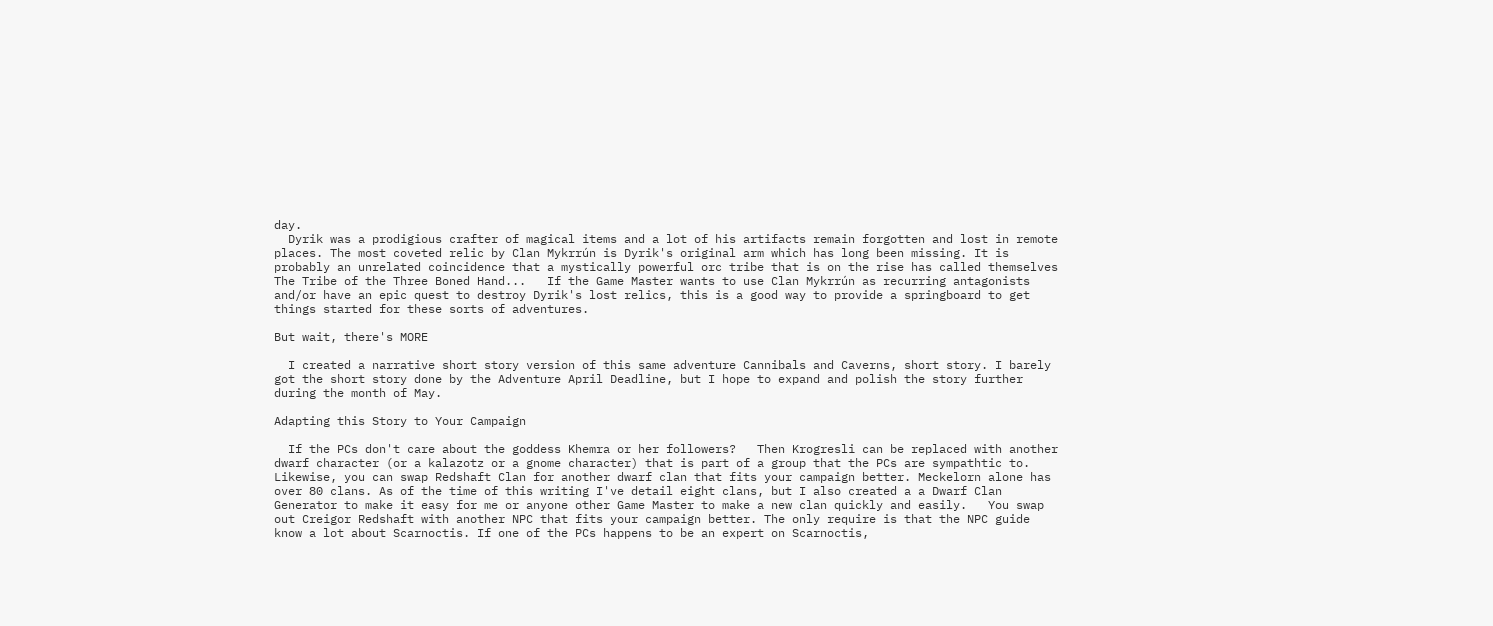day.
  Dyrik was a prodigious crafter of magical items and a lot of his artifacts remain forgotten and lost in remote places. The most coveted relic by Clan Mykrrún is Dyrik's original arm which has long been missing. It is probably an unrelated coincidence that a mystically powerful orc tribe that is on the rise has called themselves The Tribe of the Three Boned Hand...   If the Game Master wants to use Clan Mykrrún as recurring antagonists and/or have an epic quest to destroy Dyrik's lost relics, this is a good way to provide a springboard to get things started for these sorts of adventures.

But wait, there's MORE

  I created a narrative short story version of this same adventure Cannibals and Caverns, short story. I barely got the short story done by the Adventure April Deadline, but I hope to expand and polish the story further during the month of May.

Adapting this Story to Your Campaign

  If the PCs don't care about the goddess Khemra or her followers?   Then Krogresli can be replaced with another dwarf character (or a kalazotz or a gnome character) that is part of a group that the PCs are sympathtic to.   Likewise, you can swap Redshaft Clan for another dwarf clan that fits your campaign better. Meckelorn alone has over 80 clans. As of the time of this writing I've detail eight clans, but I also created a a Dwarf Clan Generator to make it easy for me or anyone other Game Master to make a new clan quickly and easily.   You swap out Creigor Redshaft with another NPC that fits your campaign better. The only require is that the NPC guide know a lot about Scarnoctis. If one of the PCs happens to be an expert on Scarnoctis,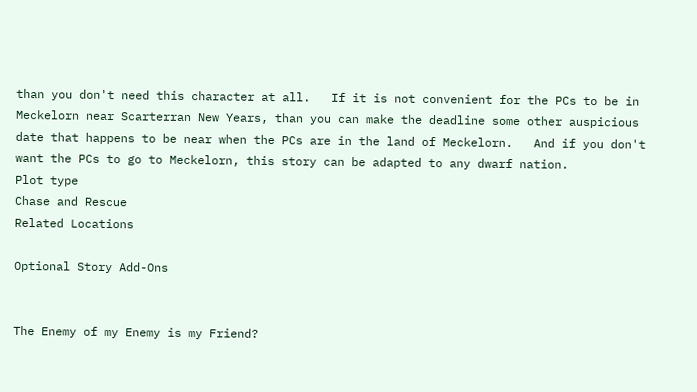than you don't need this character at all.   If it is not convenient for the PCs to be in Meckelorn near Scarterran New Years, than you can make the deadline some other auspicious date that happens to be near when the PCs are in the land of Meckelorn.   And if you don't want the PCs to go to Meckelorn, this story can be adapted to any dwarf nation.
Plot type
Chase and Rescue
Related Locations

Optional Story Add-Ons


The Enemy of my Enemy is my Friend?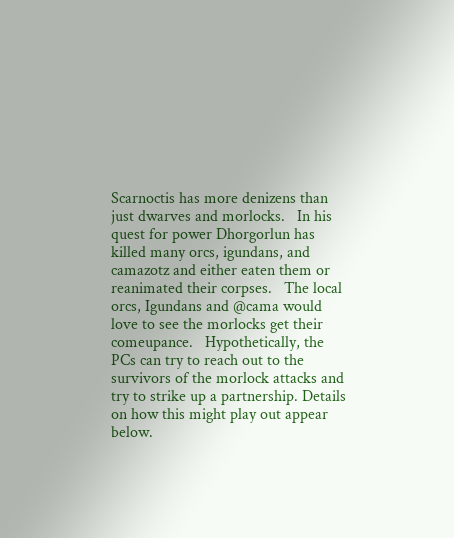Scarnoctis has more denizens than just dwarves and morlocks.   In his quest for power Dhorgorlun has killed many orcs, igundans, and camazotz and either eaten them or reanimated their corpses.   The local orcs, Igundans and @cama would love to see the morlocks get their comeupance.   Hypothetically, the PCs can try to reach out to the survivors of the morlock attacks and try to strike up a partnership. Details on how this might play out appear below.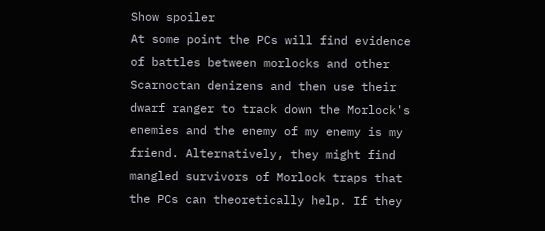Show spoiler
At some point the PCs will find evidence of battles between morlocks and other Scarnoctan denizens and then use their dwarf ranger to track down the Morlock's enemies and the enemy of my enemy is my friend. Alternatively, they might find mangled survivors of Morlock traps that the PCs can theoretically help. If they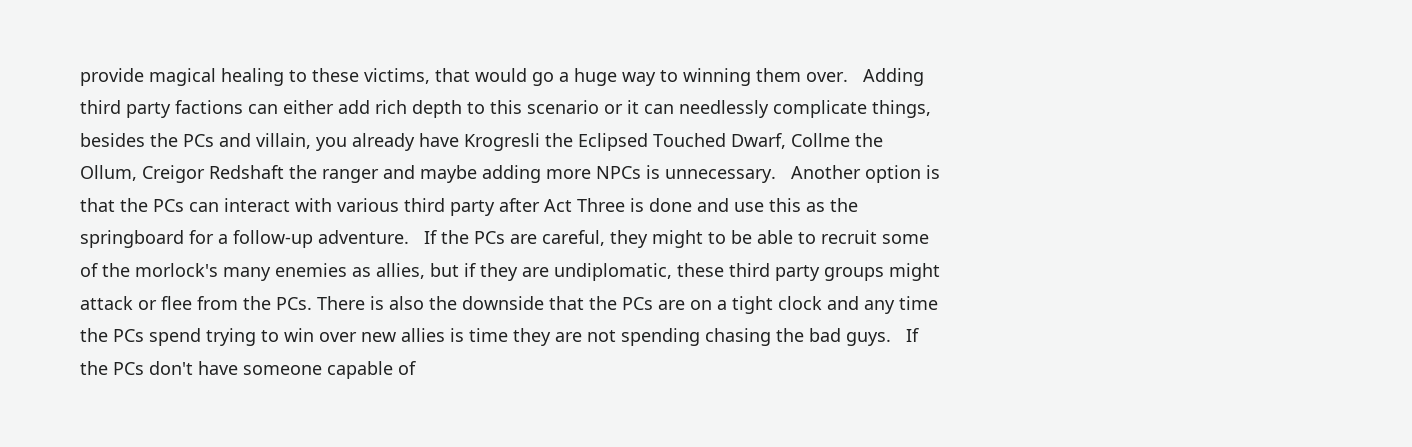provide magical healing to these victims, that would go a huge way to winning them over.   Adding third party factions can either add rich depth to this scenario or it can needlessly complicate things, besides the PCs and villain, you already have Krogresli the Eclipsed Touched Dwarf, Collme the Ollum, Creigor Redshaft the ranger and maybe adding more NPCs is unnecessary.   Another option is that the PCs can interact with various third party after Act Three is done and use this as the springboard for a follow-up adventure.   If the PCs are careful, they might to be able to recruit some of the morlock's many enemies as allies, but if they are undiplomatic, these third party groups might attack or flee from the PCs. There is also the downside that the PCs are on a tight clock and any time the PCs spend trying to win over new allies is time they are not spending chasing the bad guys.   If the PCs don't have someone capable of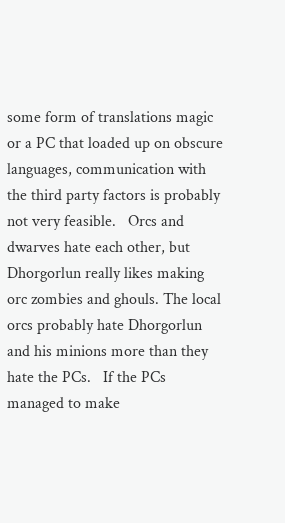some form of translations magic or a PC that loaded up on obscure languages, communication with the third party factors is probably not very feasible.   Orcs and dwarves hate each other, but Dhorgorlun really likes making orc zombies and ghouls. The local orcs probably hate Dhorgorlun and his minions more than they hate the PCs.   If the PCs managed to make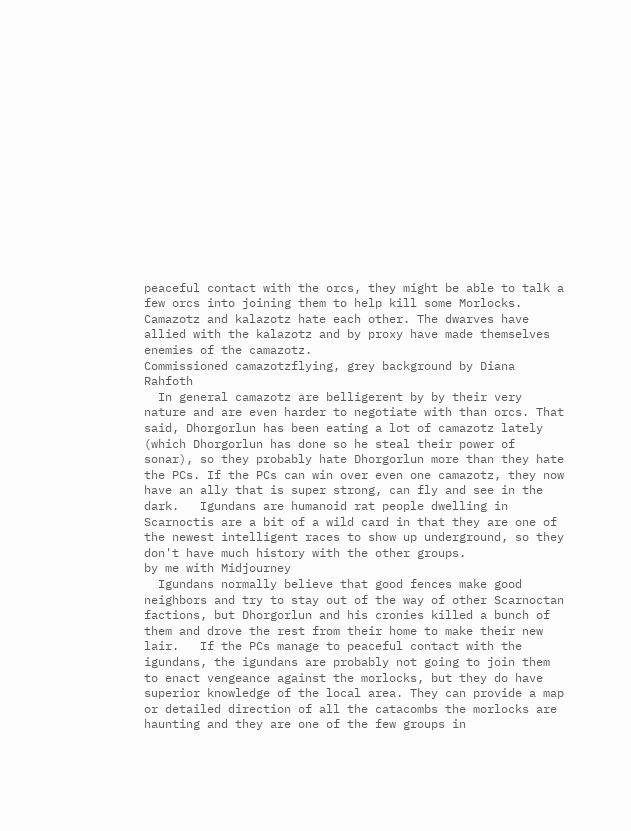peaceful contact with the orcs, they might be able to talk a few orcs into joining them to help kill some Morlocks.   Camazotz and kalazotz hate each other. The dwarves have allied with the kalazotz and by proxy have made themselves enemies of the camazotz.
Commissioned camazotzflying, grey background by Diana Rahfoth
  In general camazotz are belligerent by by their very nature and are even harder to negotiate with than orcs. That said, Dhorgorlun has been eating a lot of camazotz lately (which Dhorgorlun has done so he steal their power of sonar), so they probably hate Dhorgorlun more than they hate the PCs. If the PCs can win over even one camazotz, they now have an ally that is super strong, can fly and see in the dark.   Igundans are humanoid rat people dwelling in Scarnoctis are a bit of a wild card in that they are one of the newest intelligent races to show up underground, so they don't have much history with the other groups.
by me with Midjourney
  Igundans normally believe that good fences make good neighbors and try to stay out of the way of other Scarnoctan factions, but Dhorgorlun and his cronies killed a bunch of them and drove the rest from their home to make their new lair.   If the PCs manage to peaceful contact with the igundans, the igundans are probably not going to join them to enact vengeance against the morlocks, but they do have superior knowledge of the local area. They can provide a map or detailed direction of all the catacombs the morlocks are haunting and they are one of the few groups in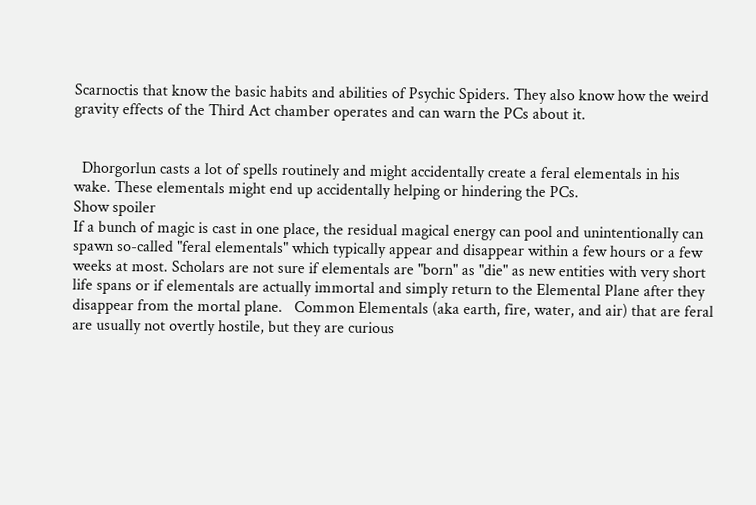Scarnoctis that know the basic habits and abilities of Psychic Spiders. They also know how the weird gravity effects of the Third Act chamber operates and can warn the PCs about it.


  Dhorgorlun casts a lot of spells routinely and might accidentally create a feral elementals in his wake. These elementals might end up accidentally helping or hindering the PCs.
Show spoiler
If a bunch of magic is cast in one place, the residual magical energy can pool and unintentionally can spawn so-called "feral elementals" which typically appear and disappear within a few hours or a few weeks at most. Scholars are not sure if elementals are "born" as "die" as new entities with very short life spans or if elementals are actually immortal and simply return to the Elemental Plane after they disappear from the mortal plane.   Common Elementals (aka earth, fire, water, and air) that are feral are usually not overtly hostile, but they are curious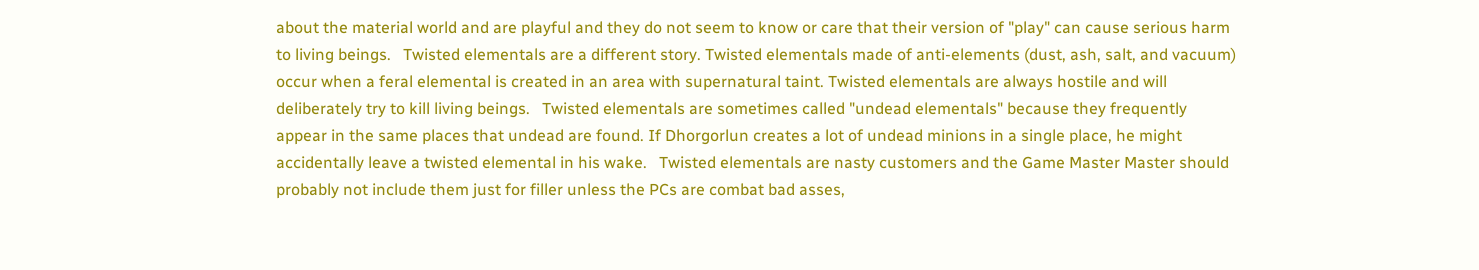about the material world and are playful and they do not seem to know or care that their version of "play" can cause serious harm to living beings.   Twisted elementals are a different story. Twisted elementals made of anti-elements (dust, ash, salt, and vacuum) occur when a feral elemental is created in an area with supernatural taint. Twisted elementals are always hostile and will deliberately try to kill living beings.   Twisted elementals are sometimes called "undead elementals" because they frequently appear in the same places that undead are found. If Dhorgorlun creates a lot of undead minions in a single place, he might accidentally leave a twisted elemental in his wake.   Twisted elementals are nasty customers and the Game Master Master should probably not include them just for filler unless the PCs are combat bad asses,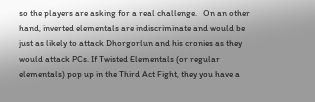so the players are asking for a real challenge.   On an other hand, inverted elementals are indiscriminate and would be just as likely to attack Dhorgorlun and his cronies as they would attack PCs. If Twisted Elementals (or regular elementals) pop up in the Third Act Fight, they you have a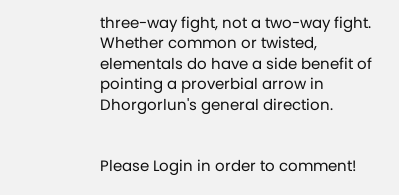three-way fight, not a two-way fight.   Whether common or twisted, elementals do have a side benefit of pointing a proverbial arrow in Dhorgorlun's general direction.


Please Login in order to comment!